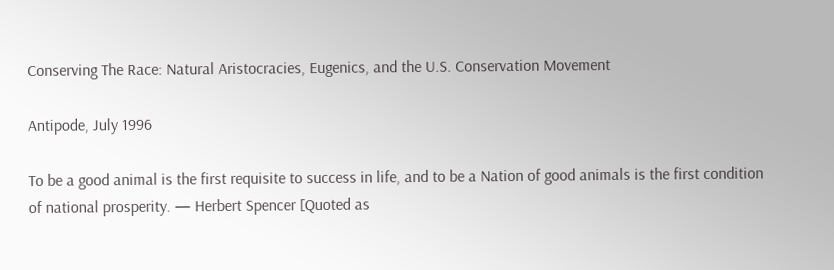Conserving The Race: Natural Aristocracies, Eugenics, and the U.S. Conservation Movement

Antipode, July 1996

To be a good animal is the first requisite to success in life, and to be a Nation of good animals is the first condition of national prosperity. — Herbert Spencer [Quoted as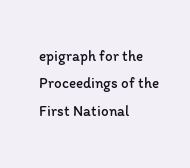epigraph for the Proceedings of the First National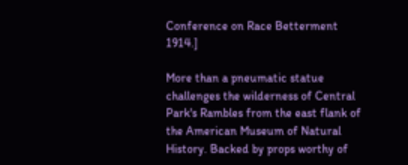Conference on Race Betterment 1914.]

More than a pneumatic statue challenges the wilderness of Central Park's Rambles from the east flank of the American Museum of Natural History. Backed by props worthy of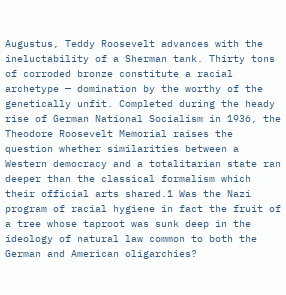Augustus, Teddy Roosevelt advances with the ineluctability of a Sherman tank. Thirty tons of corroded bronze constitute a racial archetype — domination by the worthy of the genetically unfit. Completed during the heady rise of German National Socialism in 1936, the Theodore Roosevelt Memorial raises the question whether similarities between a Western democracy and a totalitarian state ran deeper than the classical formalism which their official arts shared.1 Was the Nazi program of racial hygiene in fact the fruit of a tree whose taproot was sunk deep in the ideology of natural law common to both the German and American oligarchies?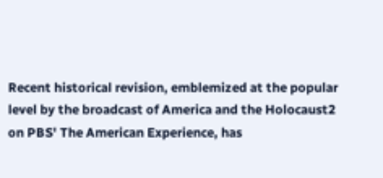Recent historical revision, emblemized at the popular level by the broadcast of America and the Holocaust2 on PBS' The American Experience, has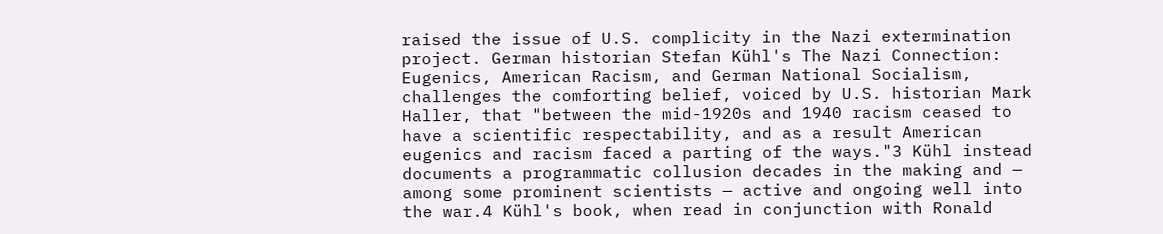raised the issue of U.S. complicity in the Nazi extermination project. German historian Stefan Kühl's The Nazi Connection: Eugenics, American Racism, and German National Socialism, challenges the comforting belief, voiced by U.S. historian Mark Haller, that "between the mid-1920s and 1940 racism ceased to have a scientific respectability, and as a result American eugenics and racism faced a parting of the ways."3 Kühl instead documents a programmatic collusion decades in the making and — among some prominent scientists — active and ongoing well into the war.4 Kühl's book, when read in conjunction with Ronald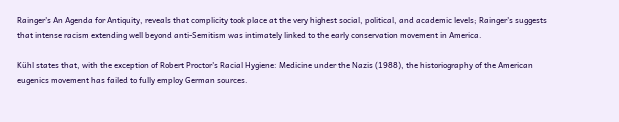Rainger's An Agenda for Antiquity, reveals that complicity took place at the very highest social, political, and academic levels; Rainger's suggests that intense racism extending well beyond anti-Semitism was intimately linked to the early conservation movement in America.

Kühl states that, with the exception of Robert Proctor's Racial Hygiene: Medicine under the Nazis (1988), the historiography of the American eugenics movement has failed to fully employ German sources.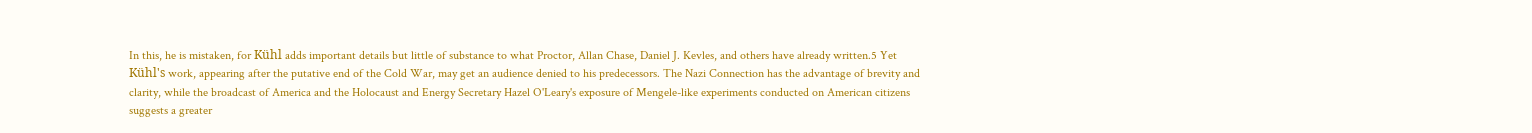In this, he is mistaken, for Kühl adds important details but little of substance to what Proctor, Allan Chase, Daniel J. Kevles, and others have already written.5 Yet Kühl's work, appearing after the putative end of the Cold War, may get an audience denied to his predecessors. The Nazi Connection has the advantage of brevity and clarity, while the broadcast of America and the Holocaust and Energy Secretary Hazel O'Leary's exposure of Mengele-like experiments conducted on American citizens suggests a greater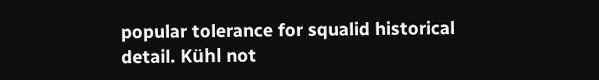popular tolerance for squalid historical detail. Kühl not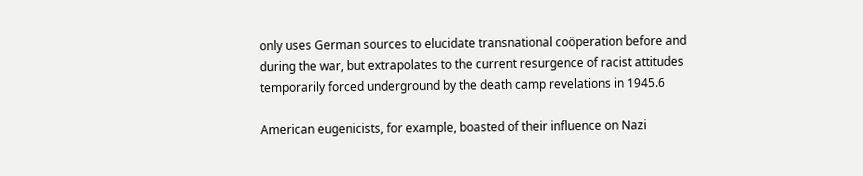only uses German sources to elucidate transnational coöperation before and during the war, but extrapolates to the current resurgence of racist attitudes temporarily forced underground by the death camp revelations in 1945.6

American eugenicists, for example, boasted of their influence on Nazi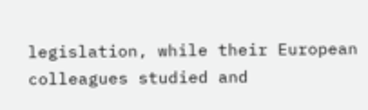legislation, while their European colleagues studied and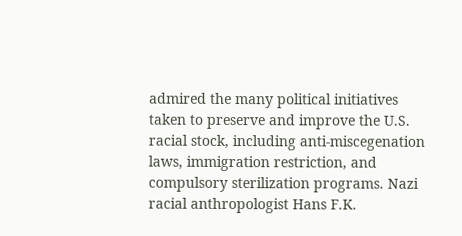admired the many political initiatives taken to preserve and improve the U.S. racial stock, including anti-miscegenation laws, immigration restriction, and compulsory sterilization programs. Nazi racial anthropologist Hans F.K.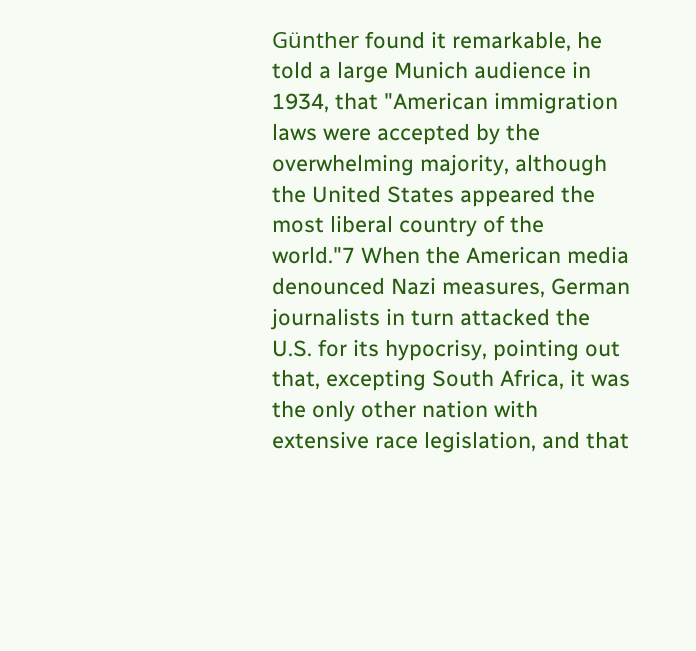Günther found it remarkable, he told a large Munich audience in 1934, that "American immigration laws were accepted by the overwhelming majority, although the United States appeared the most liberal country of the world."7 When the American media denounced Nazi measures, German journalists in turn attacked the U.S. for its hypocrisy, pointing out that, excepting South Africa, it was the only other nation with extensive race legislation, and that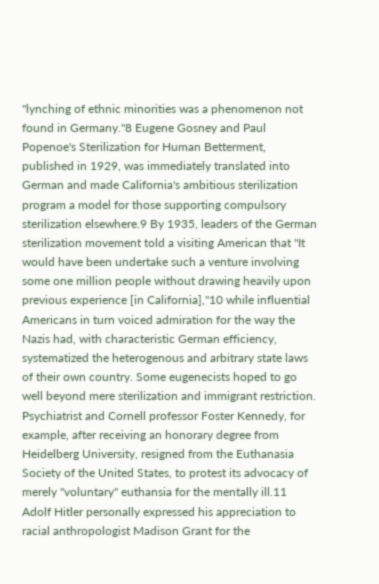"lynching of ethnic minorities was a phenomenon not found in Germany."8 Eugene Gosney and Paul Popenoe's Sterilization for Human Betterment, published in 1929, was immediately translated into German and made California's ambitious sterilization program a model for those supporting compulsory sterilization elsewhere.9 By 1935, leaders of the German sterilization movement told a visiting American that "It would have been undertake such a venture involving some one million people without drawing heavily upon previous experience [in California],"10 while influential Americans in turn voiced admiration for the way the Nazis had, with characteristic German efficiency, systematized the heterogenous and arbitrary state laws of their own country. Some eugenecists hoped to go well beyond mere sterilization and immigrant restriction. Psychiatrist and Cornell professor Foster Kennedy, for example, after receiving an honorary degree from Heidelberg University, resigned from the Euthanasia Society of the United States, to protest its advocacy of merely "voluntary" euthansia for the mentally ill.11 Adolf Hitler personally expressed his appreciation to racial anthropologist Madison Grant for the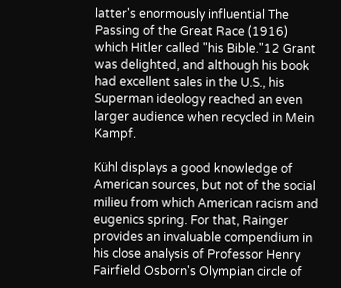latter's enormously influential The Passing of the Great Race (1916) which Hitler called "his Bible."12 Grant was delighted, and although his book had excellent sales in the U.S., his Superman ideology reached an even larger audience when recycled in Mein Kampf.

Kühl displays a good knowledge of American sources, but not of the social milieu from which American racism and eugenics spring. For that, Rainger provides an invaluable compendium in his close analysis of Professor Henry Fairfield Osborn's Olympian circle of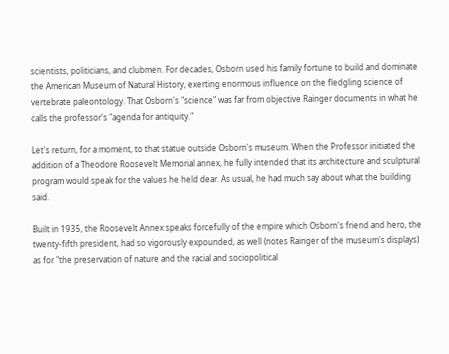scientists, politicians, and clubmen. For decades, Osborn used his family fortune to build and dominate the American Museum of Natural History, exerting enormous influence on the fledgling science of vertebrate paleontology. That Osborn's "science" was far from objective Rainger documents in what he calls the professor's "agenda for antiquity."

Let's return, for a moment, to that statue outside Osborn's museum. When the Professor initiated the addition of a Theodore Roosevelt Memorial annex, he fully intended that its architecture and sculptural program would speak for the values he held dear. As usual, he had much say about what the building said.

Built in 1935, the Roosevelt Annex speaks forcefully of the empire which Osborn's friend and hero, the twenty-fifth president, had so vigorously expounded, as well (notes Rainger of the museum's displays) as for "the preservation of nature and the racial and sociopolitical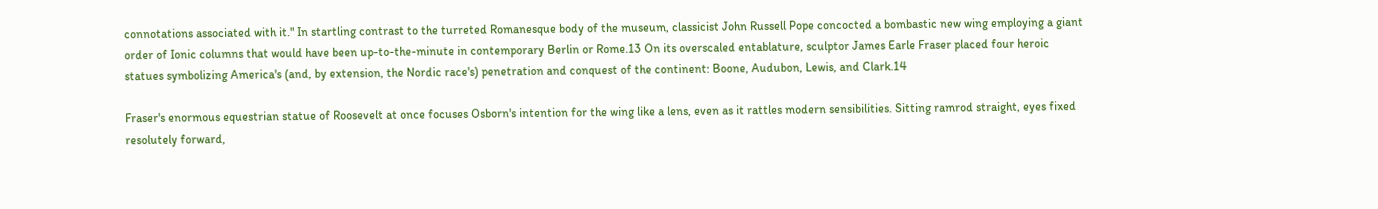connotations associated with it." In startling contrast to the turreted Romanesque body of the museum, classicist John Russell Pope concocted a bombastic new wing employing a giant order of Ionic columns that would have been up-to-the-minute in contemporary Berlin or Rome.13 On its overscaled entablature, sculptor James Earle Fraser placed four heroic statues symbolizing America's (and, by extension, the Nordic race's) penetration and conquest of the continent: Boone, Audubon, Lewis, and Clark.14

Fraser's enormous equestrian statue of Roosevelt at once focuses Osborn's intention for the wing like a lens, even as it rattles modern sensibilities. Sitting ramrod straight, eyes fixed resolutely forward,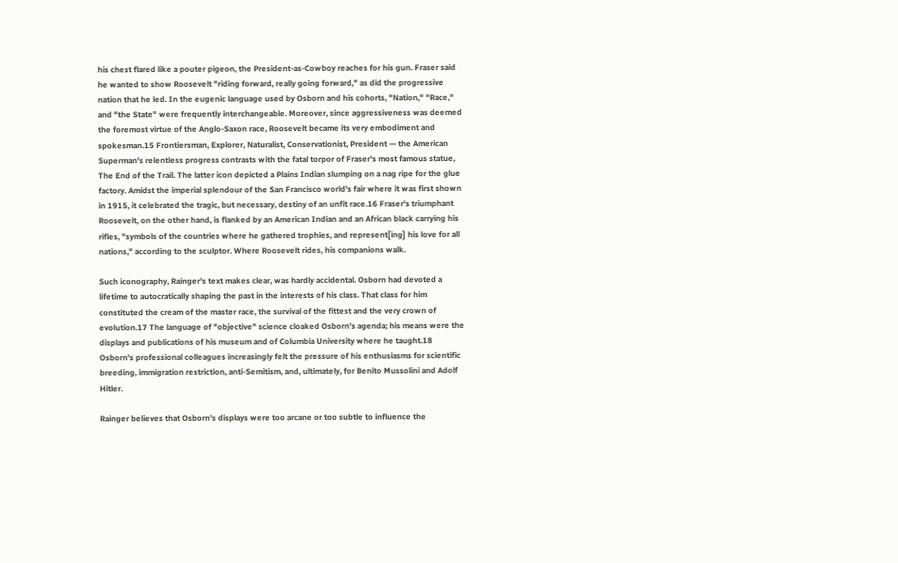his chest flared like a pouter pigeon, the President-as-Cowboy reaches for his gun. Fraser said he wanted to show Roosevelt "riding forward, really going forward," as did the progressive nation that he led. In the eugenic language used by Osborn and his cohorts, "Nation," "Race," and "the State" were frequently interchangeable. Moreover, since aggressiveness was deemed the foremost virtue of the Anglo-Saxon race, Roosevelt became its very embodiment and spokesman.15 Frontiersman, Explorer, Naturalist, Conservationist, President — the American Superman's relentless progress contrasts with the fatal torpor of Fraser's most famous statue, The End of the Trail. The latter icon depicted a Plains Indian slumping on a nag ripe for the glue factory. Amidst the imperial splendour of the San Francisco world's fair where it was first shown in 1915, it celebrated the tragic, but necessary, destiny of an unfit race.16 Fraser's triumphant Roosevelt, on the other hand, is flanked by an American Indian and an African black carrying his rifles, "symbols of the countries where he gathered trophies, and represent[ing] his love for all nations," according to the sculptor. Where Roosevelt rides, his companions walk.

Such iconography, Rainger's text makes clear, was hardly accidental. Osborn had devoted a lifetime to autocratically shaping the past in the interests of his class. That class for him constituted the cream of the master race, the survival of the fittest and the very crown of evolution.17 The language of "objective" science cloaked Osborn's agenda; his means were the displays and publications of his museum and of Columbia University where he taught.18 Osborn's professional colleagues increasingly felt the pressure of his enthusiasms for scientific breeding, immigration restriction, anti-Semitism, and, ultimately, for Benito Mussolini and Adolf Hitler.

Rainger believes that Osborn's displays were too arcane or too subtle to influence the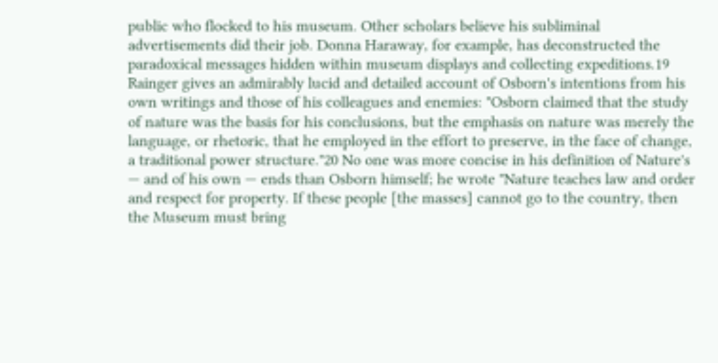public who flocked to his museum. Other scholars believe his subliminal advertisements did their job. Donna Haraway, for example, has deconstructed the paradoxical messages hidden within museum displays and collecting expeditions.19 Rainger gives an admirably lucid and detailed account of Osborn's intentions from his own writings and those of his colleagues and enemies: "Osborn claimed that the study of nature was the basis for his conclusions, but the emphasis on nature was merely the language, or rhetoric, that he employed in the effort to preserve, in the face of change, a traditional power structure."20 No one was more concise in his definition of Nature's — and of his own — ends than Osborn himself; he wrote "Nature teaches law and order and respect for property. If these people [the masses] cannot go to the country, then the Museum must bring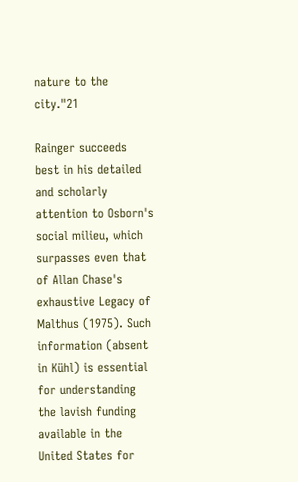nature to the city."21

Rainger succeeds best in his detailed and scholarly attention to Osborn's social milieu, which surpasses even that of Allan Chase's exhaustive Legacy of Malthus (1975). Such information (absent in Kühl) is essential for understanding the lavish funding available in the United States for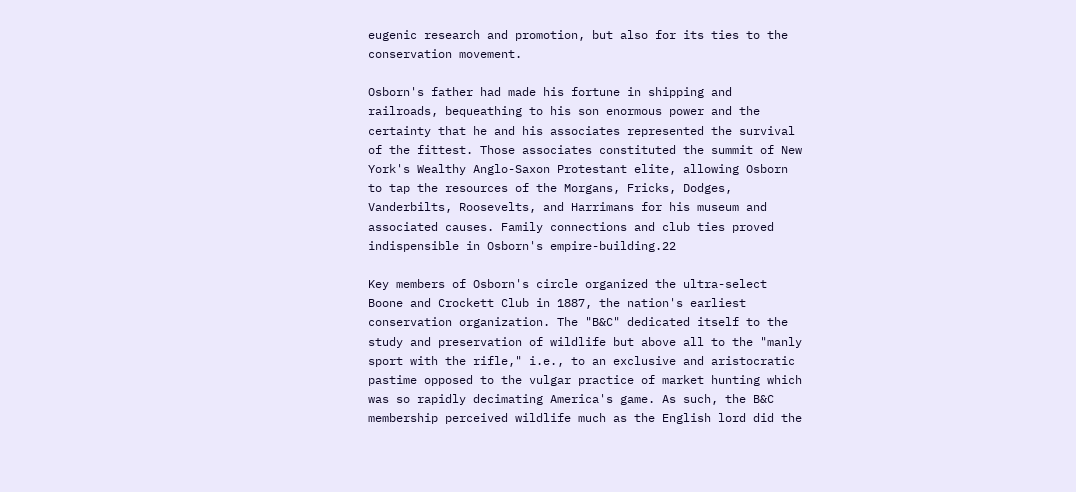eugenic research and promotion, but also for its ties to the conservation movement.

Osborn's father had made his fortune in shipping and railroads, bequeathing to his son enormous power and the certainty that he and his associates represented the survival of the fittest. Those associates constituted the summit of New York's Wealthy Anglo-Saxon Protestant elite, allowing Osborn to tap the resources of the Morgans, Fricks, Dodges, Vanderbilts, Roosevelts, and Harrimans for his museum and associated causes. Family connections and club ties proved indispensible in Osborn's empire-building.22

Key members of Osborn's circle organized the ultra-select Boone and Crockett Club in 1887, the nation's earliest conservation organization. The "B&C" dedicated itself to the study and preservation of wildlife but above all to the "manly sport with the rifle," i.e., to an exclusive and aristocratic pastime opposed to the vulgar practice of market hunting which was so rapidly decimating America's game. As such, the B&C membership perceived wildlife much as the English lord did the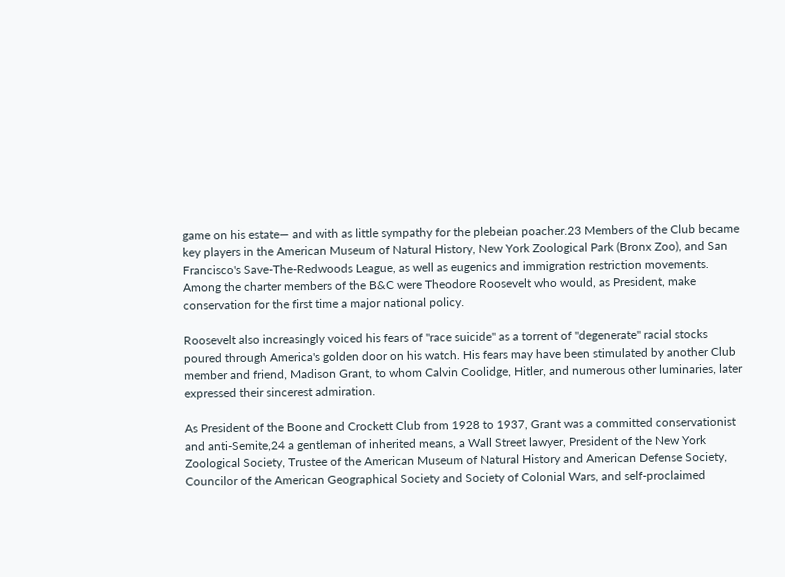game on his estate— and with as little sympathy for the plebeian poacher.23 Members of the Club became key players in the American Museum of Natural History, New York Zoological Park (Bronx Zoo), and San Francisco's Save-The-Redwoods League, as well as eugenics and immigration restriction movements. Among the charter members of the B&C were Theodore Roosevelt who would, as President, make conservation for the first time a major national policy.

Roosevelt also increasingly voiced his fears of "race suicide" as a torrent of "degenerate" racial stocks poured through America's golden door on his watch. His fears may have been stimulated by another Club member and friend, Madison Grant, to whom Calvin Coolidge, Hitler, and numerous other luminaries, later expressed their sincerest admiration.

As President of the Boone and Crockett Club from 1928 to 1937, Grant was a committed conservationist and anti-Semite,24 a gentleman of inherited means, a Wall Street lawyer, President of the New York Zoological Society, Trustee of the American Museum of Natural History and American Defense Society, Councilor of the American Geographical Society and Society of Colonial Wars, and self-proclaimed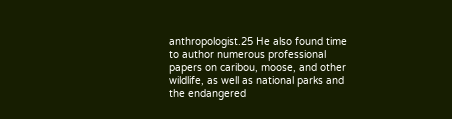anthropologist.25 He also found time to author numerous professional papers on caribou, moose, and other wildlife, as well as national parks and the endangered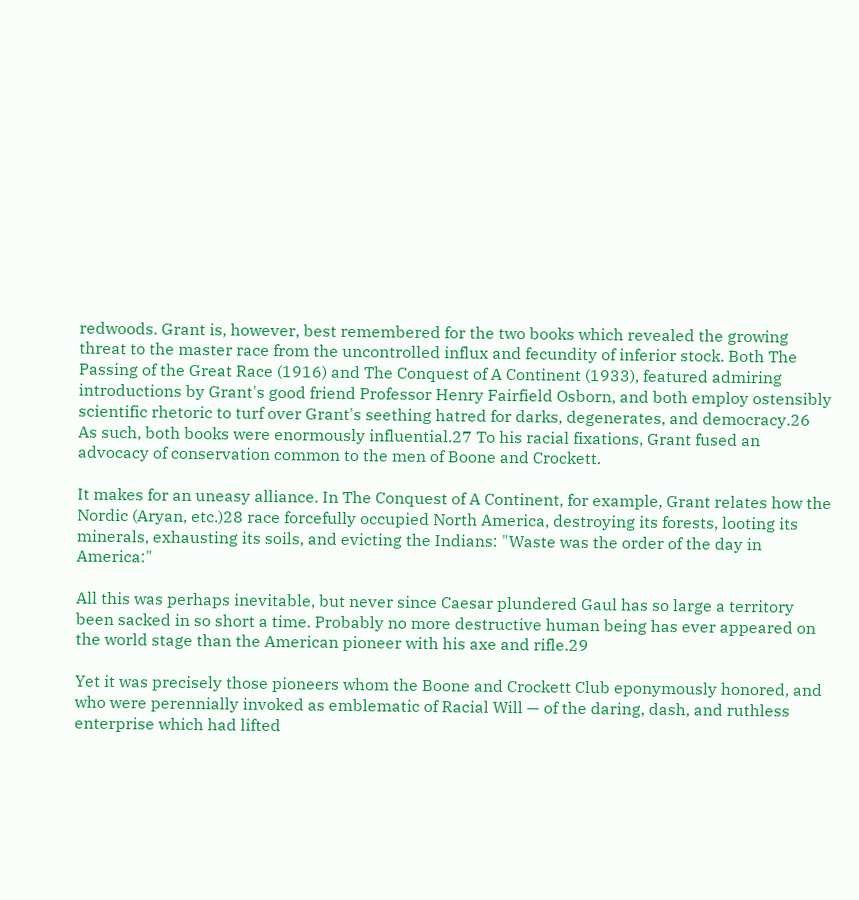redwoods. Grant is, however, best remembered for the two books which revealed the growing threat to the master race from the uncontrolled influx and fecundity of inferior stock. Both The Passing of the Great Race (1916) and The Conquest of A Continent (1933), featured admiring introductions by Grant's good friend Professor Henry Fairfield Osborn, and both employ ostensibly scientific rhetoric to turf over Grant's seething hatred for darks, degenerates, and democracy.26 As such, both books were enormously influential.27 To his racial fixations, Grant fused an advocacy of conservation common to the men of Boone and Crockett.

It makes for an uneasy alliance. In The Conquest of A Continent, for example, Grant relates how the Nordic (Aryan, etc.)28 race forcefully occupied North America, destroying its forests, looting its minerals, exhausting its soils, and evicting the Indians: "Waste was the order of the day in America:"

All this was perhaps inevitable, but never since Caesar plundered Gaul has so large a territory been sacked in so short a time. Probably no more destructive human being has ever appeared on the world stage than the American pioneer with his axe and rifle.29

Yet it was precisely those pioneers whom the Boone and Crockett Club eponymously honored, and who were perennially invoked as emblematic of Racial Will — of the daring, dash, and ruthless enterprise which had lifted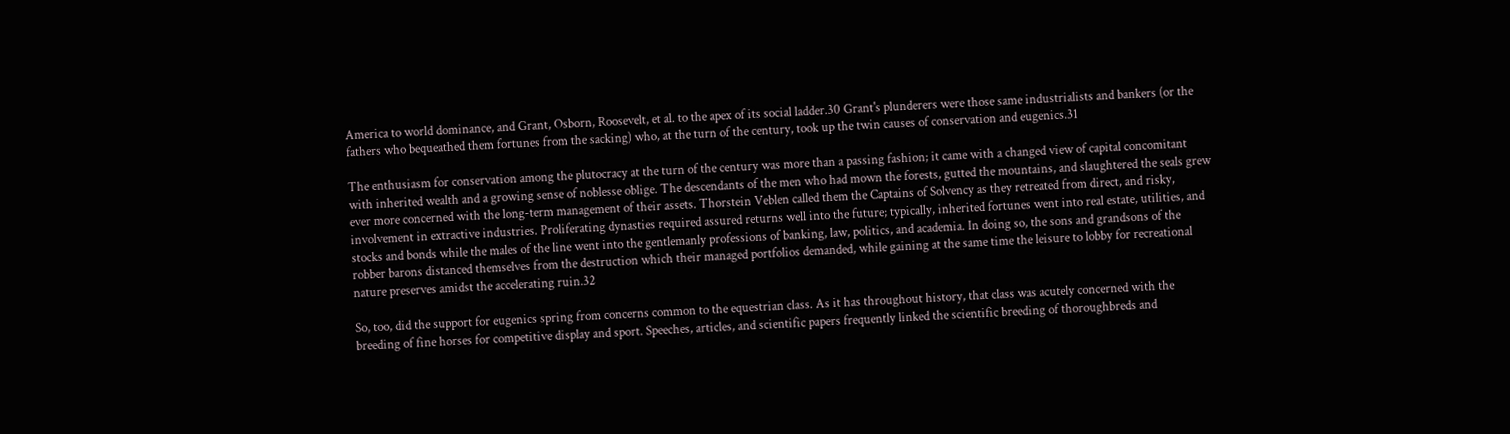America to world dominance, and Grant, Osborn, Roosevelt, et al. to the apex of its social ladder.30 Grant's plunderers were those same industrialists and bankers (or the fathers who bequeathed them fortunes from the sacking) who, at the turn of the century, took up the twin causes of conservation and eugenics.31

The enthusiasm for conservation among the plutocracy at the turn of the century was more than a passing fashion; it came with a changed view of capital concomitant with inherited wealth and a growing sense of noblesse oblige. The descendants of the men who had mown the forests, gutted the mountains, and slaughtered the seals grew ever more concerned with the long-term management of their assets. Thorstein Veblen called them the Captains of Solvency as they retreated from direct, and risky, involvement in extractive industries. Proliferating dynasties required assured returns well into the future; typically, inherited fortunes went into real estate, utilities, and stocks and bonds while the males of the line went into the gentlemanly professions of banking, law, politics, and academia. In doing so, the sons and grandsons of the robber barons distanced themselves from the destruction which their managed portfolios demanded, while gaining at the same time the leisure to lobby for recreational nature preserves amidst the accelerating ruin.32

So, too, did the support for eugenics spring from concerns common to the equestrian class. As it has throughout history, that class was acutely concerned with the breeding of fine horses for competitive display and sport. Speeches, articles, and scientific papers frequently linked the scientific breeding of thoroughbreds and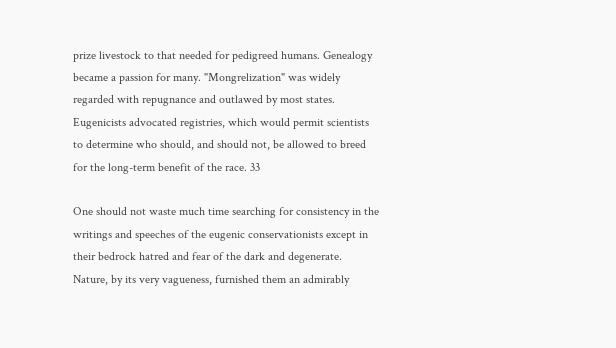prize livestock to that needed for pedigreed humans. Genealogy became a passion for many. "Mongrelization" was widely regarded with repugnance and outlawed by most states. Eugenicists advocated registries, which would permit scientists to determine who should, and should not, be allowed to breed for the long-term benefit of the race. 33

One should not waste much time searching for consistency in the writings and speeches of the eugenic conservationists except in their bedrock hatred and fear of the dark and degenerate. Nature, by its very vagueness, furnished them an admirably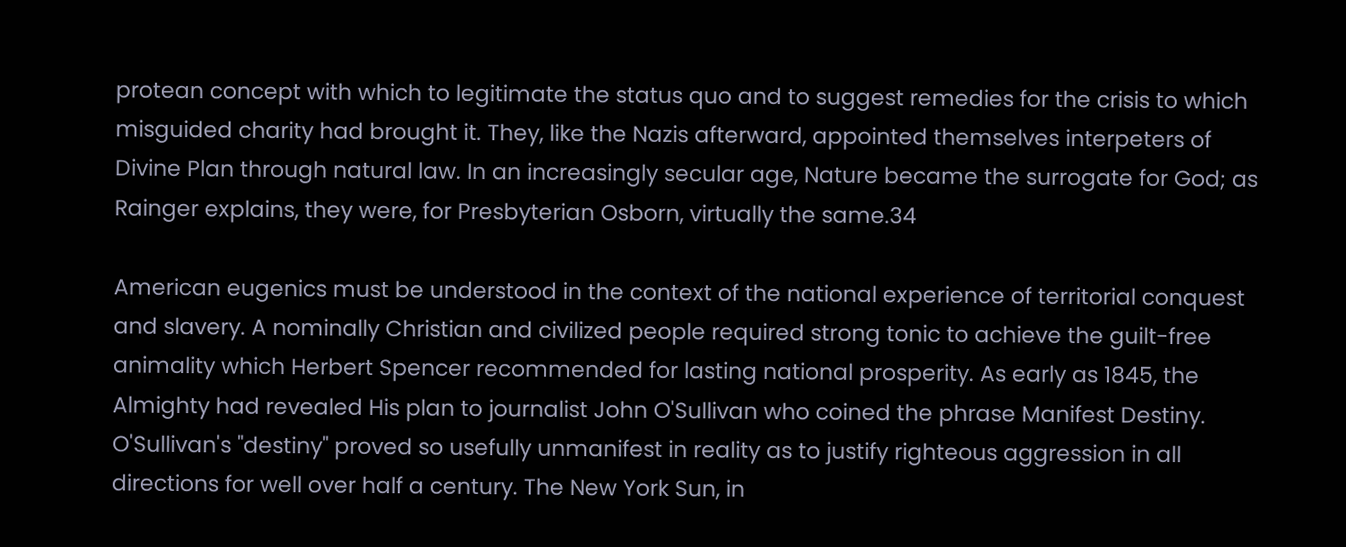protean concept with which to legitimate the status quo and to suggest remedies for the crisis to which misguided charity had brought it. They, like the Nazis afterward, appointed themselves interpeters of Divine Plan through natural law. In an increasingly secular age, Nature became the surrogate for God; as Rainger explains, they were, for Presbyterian Osborn, virtually the same.34

American eugenics must be understood in the context of the national experience of territorial conquest and slavery. A nominally Christian and civilized people required strong tonic to achieve the guilt-free animality which Herbert Spencer recommended for lasting national prosperity. As early as 1845, the Almighty had revealed His plan to journalist John O'Sullivan who coined the phrase Manifest Destiny. O'Sullivan's "destiny" proved so usefully unmanifest in reality as to justify righteous aggression in all directions for well over half a century. The New York Sun, in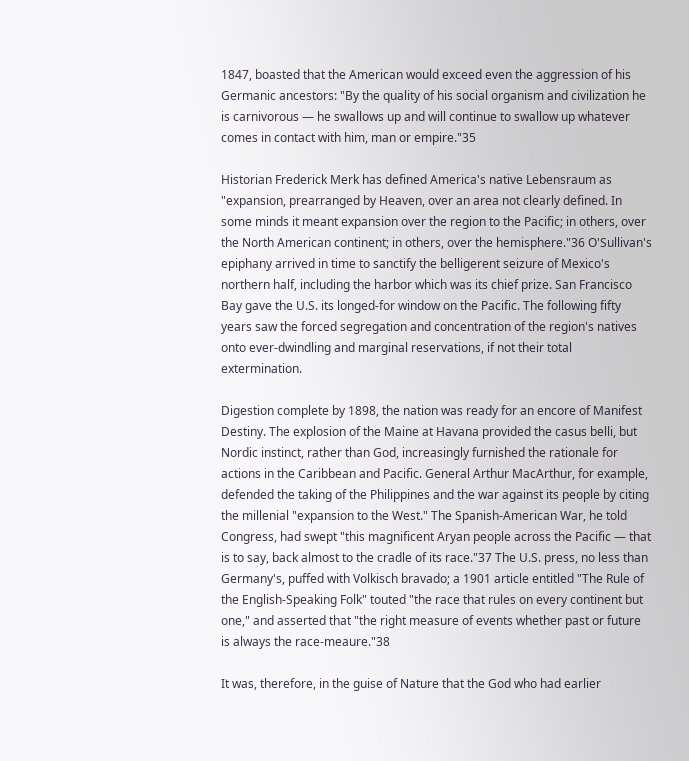1847, boasted that the American would exceed even the aggression of his Germanic ancestors: "By the quality of his social organism and civilization he is carnivorous — he swallows up and will continue to swallow up whatever comes in contact with him, man or empire."35

Historian Frederick Merk has defined America's native Lebensraum as "expansion, prearranged by Heaven, over an area not clearly defined. In some minds it meant expansion over the region to the Pacific; in others, over the North American continent; in others, over the hemisphere."36 O'Sullivan's epiphany arrived in time to sanctify the belligerent seizure of Mexico's northern half, including the harbor which was its chief prize. San Francisco Bay gave the U.S. its longed-for window on the Pacific. The following fifty years saw the forced segregation and concentration of the region's natives onto ever-dwindling and marginal reservations, if not their total extermination.

Digestion complete by 1898, the nation was ready for an encore of Manifest Destiny. The explosion of the Maine at Havana provided the casus belli, but Nordic instinct, rather than God, increasingly furnished the rationale for actions in the Caribbean and Pacific. General Arthur MacArthur, for example, defended the taking of the Philippines and the war against its people by citing the millenial "expansion to the West." The Spanish-American War, he told Congress, had swept "this magnificent Aryan people across the Pacific — that is to say, back almost to the cradle of its race."37 The U.S. press, no less than Germany's, puffed with Volkisch bravado; a 1901 article entitled "The Rule of the English-Speaking Folk" touted "the race that rules on every continent but one," and asserted that "the right measure of events whether past or future is always the race-meaure."38

It was, therefore, in the guise of Nature that the God who had earlier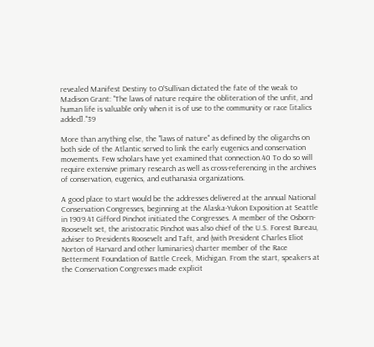revealed Manifest Destiny to O'Sullivan dictated the fate of the weak to Madison Grant: "The laws of nature require the obliteration of the unfit, and human life is valuable only when it is of use to the community or race [italics added]."39

More than anything else, the "laws of nature" as defined by the oligarchs on both side of the Atlantic served to link the early eugenics and conservation movements. Few scholars have yet examined that connection.40 To do so will require extensive primary research as well as cross-referencing in the archives of conservation, eugenics, and euthanasia organizations.

A good place to start would be the addresses delivered at the annual National Conservation Congresses, beginning at the Alaska-Yukon Exposition at Seattle in 1909.41 Gifford Pinchot initiated the Congresses. A member of the Osborn-Roosevelt set, the aristocratic Pinchot was also chief of the U.S. Forest Bureau, adviser to Presidents Roosevelt and Taft, and (with President Charles Eliot Norton of Harvard and other luminaries) charter member of the Race Betterment Foundation of Battle Creek, Michigan. From the start, speakers at the Conservation Congresses made explicit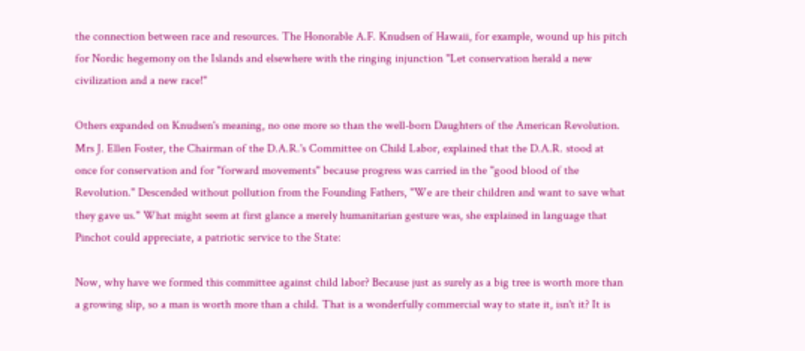the connection between race and resources. The Honorable A.F. Knudsen of Hawaii, for example, wound up his pitch for Nordic hegemony on the Islands and elsewhere with the ringing injunction "Let conservation herald a new civilization and a new race!"

Others expanded on Knudsen's meaning, no one more so than the well-born Daughters of the American Revolution. Mrs J. Ellen Foster, the Chairman of the D.A.R.'s Committee on Child Labor, explained that the D.A.R. stood at once for conservation and for "forward movements" because progress was carried in the "good blood of the Revolution." Descended without pollution from the Founding Fathers, "We are their children and want to save what they gave us." What might seem at first glance a merely humanitarian gesture was, she explained in language that Pinchot could appreciate, a patriotic service to the State:

Now, why have we formed this committee against child labor? Because just as surely as a big tree is worth more than a growing slip, so a man is worth more than a child. That is a wonderfully commercial way to state it, isn't it? It is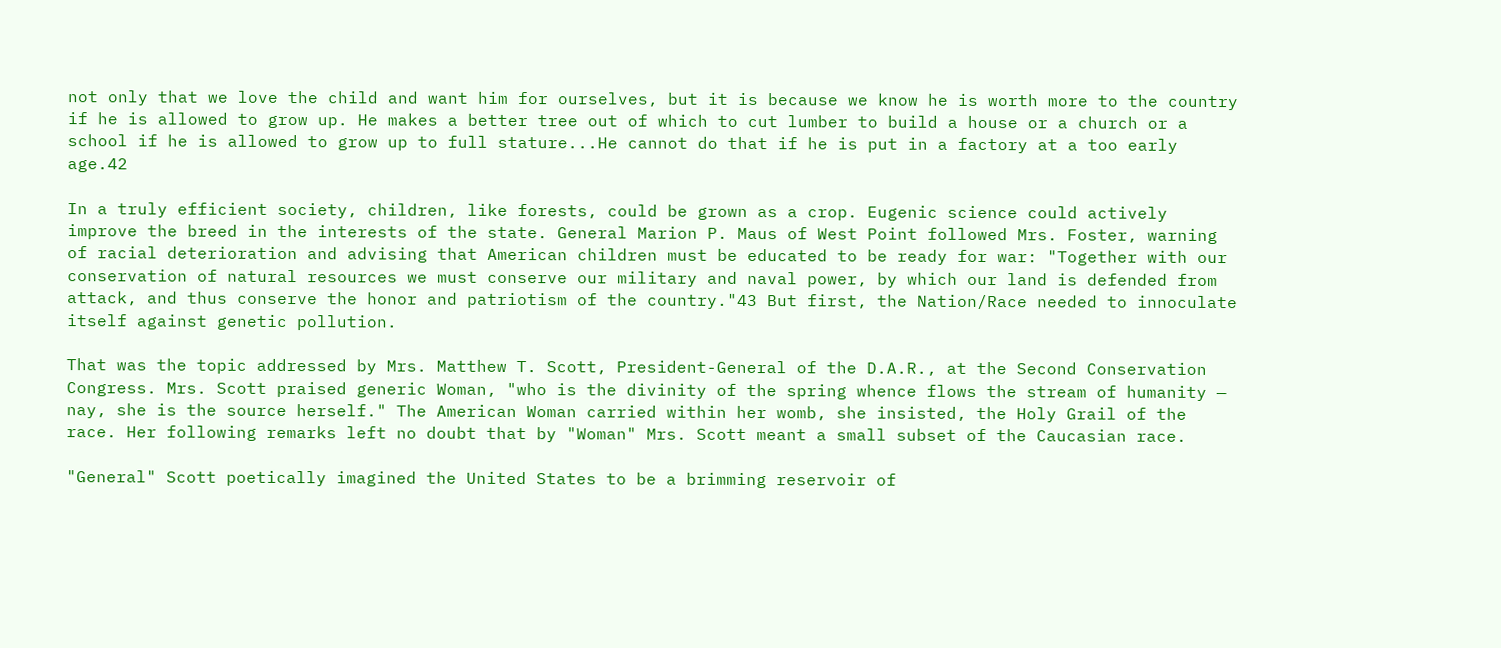not only that we love the child and want him for ourselves, but it is because we know he is worth more to the country if he is allowed to grow up. He makes a better tree out of which to cut lumber to build a house or a church or a school if he is allowed to grow up to full stature...He cannot do that if he is put in a factory at a too early age.42

In a truly efficient society, children, like forests, could be grown as a crop. Eugenic science could actively improve the breed in the interests of the state. General Marion P. Maus of West Point followed Mrs. Foster, warning of racial deterioration and advising that American children must be educated to be ready for war: "Together with our conservation of natural resources we must conserve our military and naval power, by which our land is defended from attack, and thus conserve the honor and patriotism of the country."43 But first, the Nation/Race needed to innoculate itself against genetic pollution.

That was the topic addressed by Mrs. Matthew T. Scott, President-General of the D.A.R., at the Second Conservation Congress. Mrs. Scott praised generic Woman, "who is the divinity of the spring whence flows the stream of humanity — nay, she is the source herself." The American Woman carried within her womb, she insisted, the Holy Grail of the race. Her following remarks left no doubt that by "Woman" Mrs. Scott meant a small subset of the Caucasian race.

"General" Scott poetically imagined the United States to be a brimming reservoir of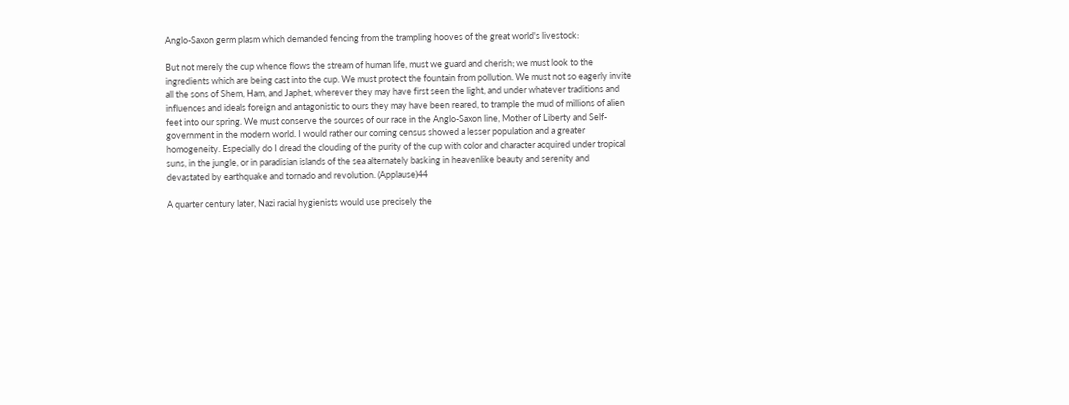Anglo-Saxon germ plasm which demanded fencing from the trampling hooves of the great world's livestock:

But not merely the cup whence flows the stream of human life, must we guard and cherish; we must look to the ingredients which are being cast into the cup. We must protect the fountain from pollution. We must not so eagerly invite all the sons of Shem, Ham, and Japhet, wherever they may have first seen the light, and under whatever traditions and influences and ideals foreign and antagonistic to ours they may have been reared, to trample the mud of millions of alien feet into our spring. We must conserve the sources of our race in the Anglo-Saxon line, Mother of Liberty and Self-government in the modern world. I would rather our coming census showed a lesser population and a greater homogeneity. Especially do I dread the clouding of the purity of the cup with color and character acquired under tropical suns, in the jungle, or in paradisian islands of the sea alternately basking in heavenlike beauty and serenity and devastated by earthquake and tornado and revolution. (Applause)44

A quarter century later, Nazi racial hygienists would use precisely the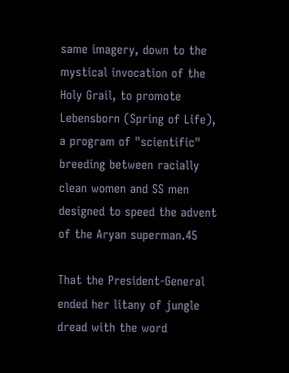same imagery, down to the mystical invocation of the Holy Grail, to promote Lebensborn (Spring of Life), a program of "scientific" breeding between racially clean women and SS men designed to speed the advent of the Aryan superman.45

That the President-General ended her litany of jungle dread with the word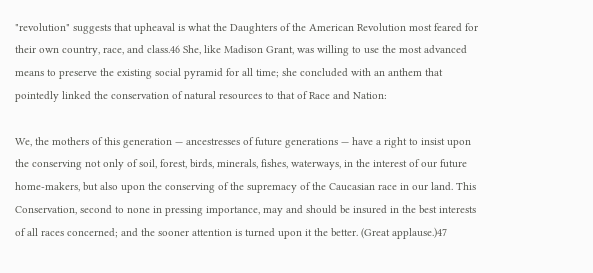"revolution" suggests that upheaval is what the Daughters of the American Revolution most feared for their own country, race, and class.46 She, like Madison Grant, was willing to use the most advanced means to preserve the existing social pyramid for all time; she concluded with an anthem that pointedly linked the conservation of natural resources to that of Race and Nation:

We, the mothers of this generation — ancestresses of future generations — have a right to insist upon the conserving not only of soil, forest, birds, minerals, fishes, waterways, in the interest of our future home-makers, but also upon the conserving of the supremacy of the Caucasian race in our land. This Conservation, second to none in pressing importance, may and should be insured in the best interests of all races concerned; and the sooner attention is turned upon it the better. (Great applause.)47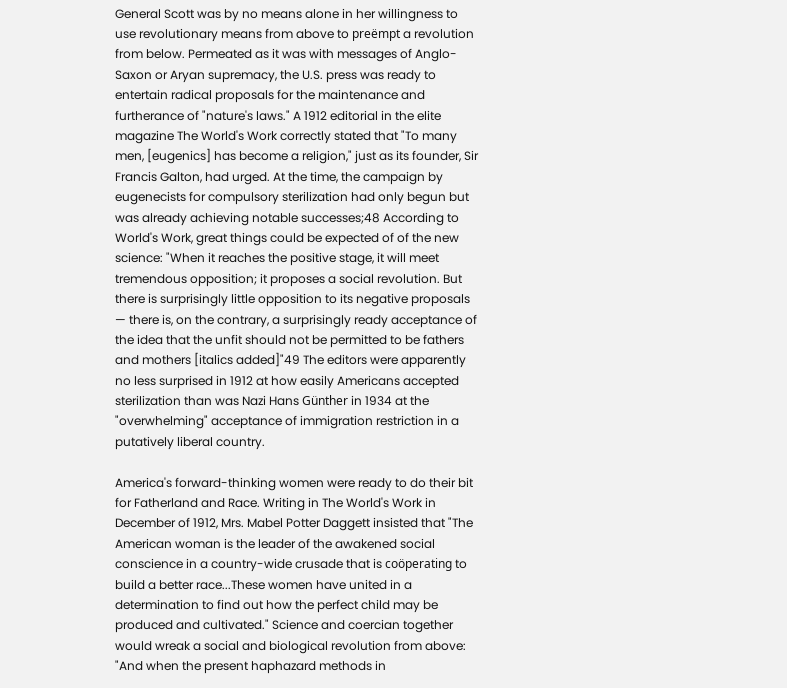General Scott was by no means alone in her willingness to use revolutionary means from above to preëmpt a revolution from below. Permeated as it was with messages of Anglo-Saxon or Aryan supremacy, the U.S. press was ready to entertain radical proposals for the maintenance and furtherance of "nature's laws." A 1912 editorial in the elite magazine The World's Work correctly stated that "To many men, [eugenics] has become a religion," just as its founder, Sir Francis Galton, had urged. At the time, the campaign by eugenecists for compulsory sterilization had only begun but was already achieving notable successes;48 According to World's Work, great things could be expected of of the new science: "When it reaches the positive stage, it will meet tremendous opposition; it proposes a social revolution. But there is surprisingly little opposition to its negative proposals — there is, on the contrary, a surprisingly ready acceptance of the idea that the unfit should not be permitted to be fathers and mothers [italics added]"49 The editors were apparently no less surprised in 1912 at how easily Americans accepted sterilization than was Nazi Hans Günther in 1934 at the "overwhelming" acceptance of immigration restriction in a putatively liberal country.

America's forward-thinking women were ready to do their bit for Fatherland and Race. Writing in The World's Work in December of 1912, Mrs. Mabel Potter Daggett insisted that "The American woman is the leader of the awakened social conscience in a country-wide crusade that is coöperating to build a better race...These women have united in a determination to find out how the perfect child may be produced and cultivated." Science and coercian together would wreak a social and biological revolution from above: "And when the present haphazard methods in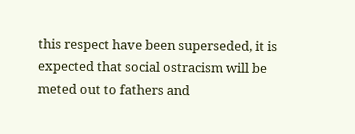this respect have been superseded, it is expected that social ostracism will be meted out to fathers and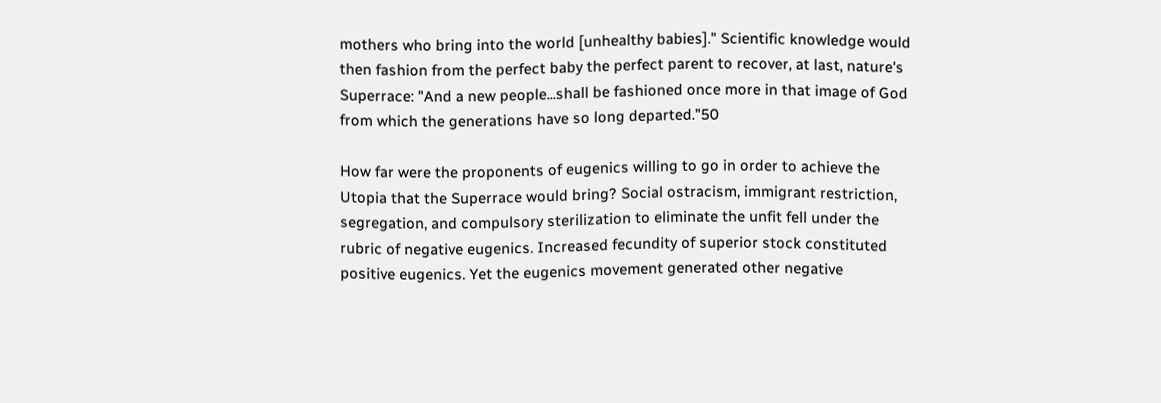mothers who bring into the world [unhealthy babies]." Scientific knowledge would then fashion from the perfect baby the perfect parent to recover, at last, nature's Superrace: "And a new people...shall be fashioned once more in that image of God from which the generations have so long departed."50

How far were the proponents of eugenics willing to go in order to achieve the Utopia that the Superrace would bring? Social ostracism, immigrant restriction, segregation, and compulsory sterilization to eliminate the unfit fell under the rubric of negative eugenics. Increased fecundity of superior stock constituted positive eugenics. Yet the eugenics movement generated other negative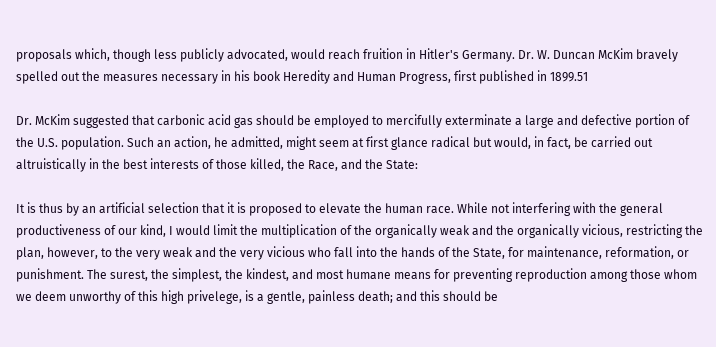proposals which, though less publicly advocated, would reach fruition in Hitler's Germany. Dr. W. Duncan McKim bravely spelled out the measures necessary in his book Heredity and Human Progress, first published in 1899.51

Dr. McKim suggested that carbonic acid gas should be employed to mercifully exterminate a large and defective portion of the U.S. population. Such an action, he admitted, might seem at first glance radical but would, in fact, be carried out altruistically in the best interests of those killed, the Race, and the State:

It is thus by an artificial selection that it is proposed to elevate the human race. While not interfering with the general productiveness of our kind, I would limit the multiplication of the organically weak and the organically vicious, restricting the plan, however, to the very weak and the very vicious who fall into the hands of the State, for maintenance, reformation, or punishment. The surest, the simplest, the kindest, and most humane means for preventing reproduction among those whom we deem unworthy of this high privelege, is a gentle, painless death; and this should be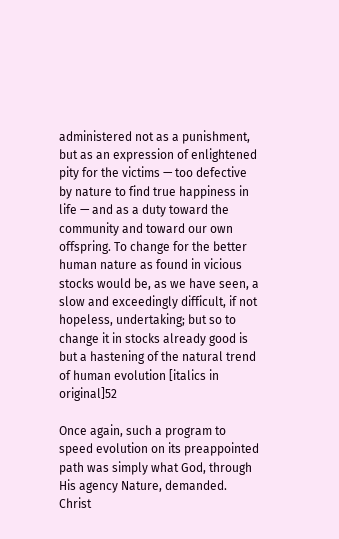administered not as a punishment, but as an expression of enlightened pity for the victims — too defective by nature to find true happiness in life — and as a duty toward the community and toward our own offspring. To change for the better human nature as found in vicious stocks would be, as we have seen, a slow and exceedingly difficult, if not hopeless, undertaking; but so to change it in stocks already good is but a hastening of the natural trend of human evolution [italics in original]52

Once again, such a program to speed evolution on its preappointed path was simply what God, through His agency Nature, demanded. Christ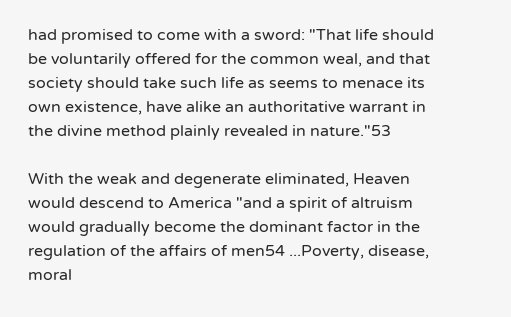had promised to come with a sword: "That life should be voluntarily offered for the common weal, and that society should take such life as seems to menace its own existence, have alike an authoritative warrant in the divine method plainly revealed in nature."53

With the weak and degenerate eliminated, Heaven would descend to America "and a spirit of altruism would gradually become the dominant factor in the regulation of the affairs of men54 ...Poverty, disease, moral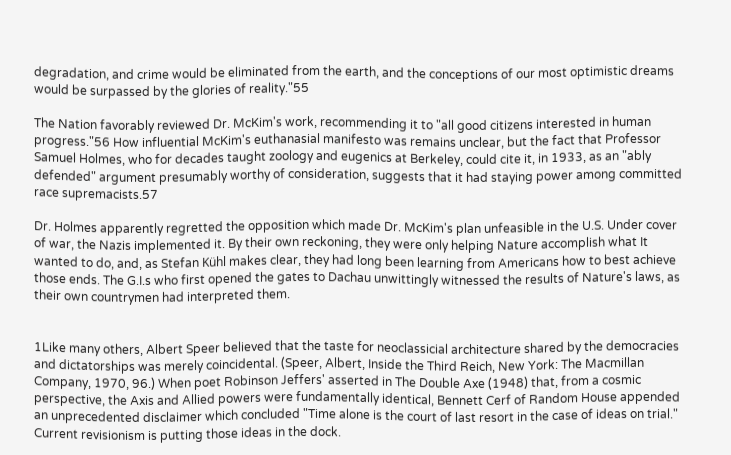degradation, and crime would be eliminated from the earth, and the conceptions of our most optimistic dreams would be surpassed by the glories of reality."55

The Nation favorably reviewed Dr. McKim's work, recommending it to "all good citizens interested in human progress."56 How influential McKim's euthanasial manifesto was remains unclear, but the fact that Professor Samuel Holmes, who for decades taught zoology and eugenics at Berkeley, could cite it, in 1933, as an "ably defended" argument presumably worthy of consideration, suggests that it had staying power among committed race supremacists.57

Dr. Holmes apparently regretted the opposition which made Dr. McKim's plan unfeasible in the U.S. Under cover of war, the Nazis implemented it. By their own reckoning, they were only helping Nature accomplish what It wanted to do, and, as Stefan Kühl makes clear, they had long been learning from Americans how to best achieve those ends. The G.I.s who first opened the gates to Dachau unwittingly witnessed the results of Nature's laws, as their own countrymen had interpreted them.


1Like many others, Albert Speer believed that the taste for neoclassicial architecture shared by the democracies and dictatorships was merely coincidental. (Speer, Albert, Inside the Third Reich, New York: The Macmillan Company, 1970, 96.) When poet Robinson Jeffers' asserted in The Double Axe (1948) that, from a cosmic perspective, the Axis and Allied powers were fundamentally identical, Bennett Cerf of Random House appended an unprecedented disclaimer which concluded "Time alone is the court of last resort in the case of ideas on trial." Current revisionism is putting those ideas in the dock.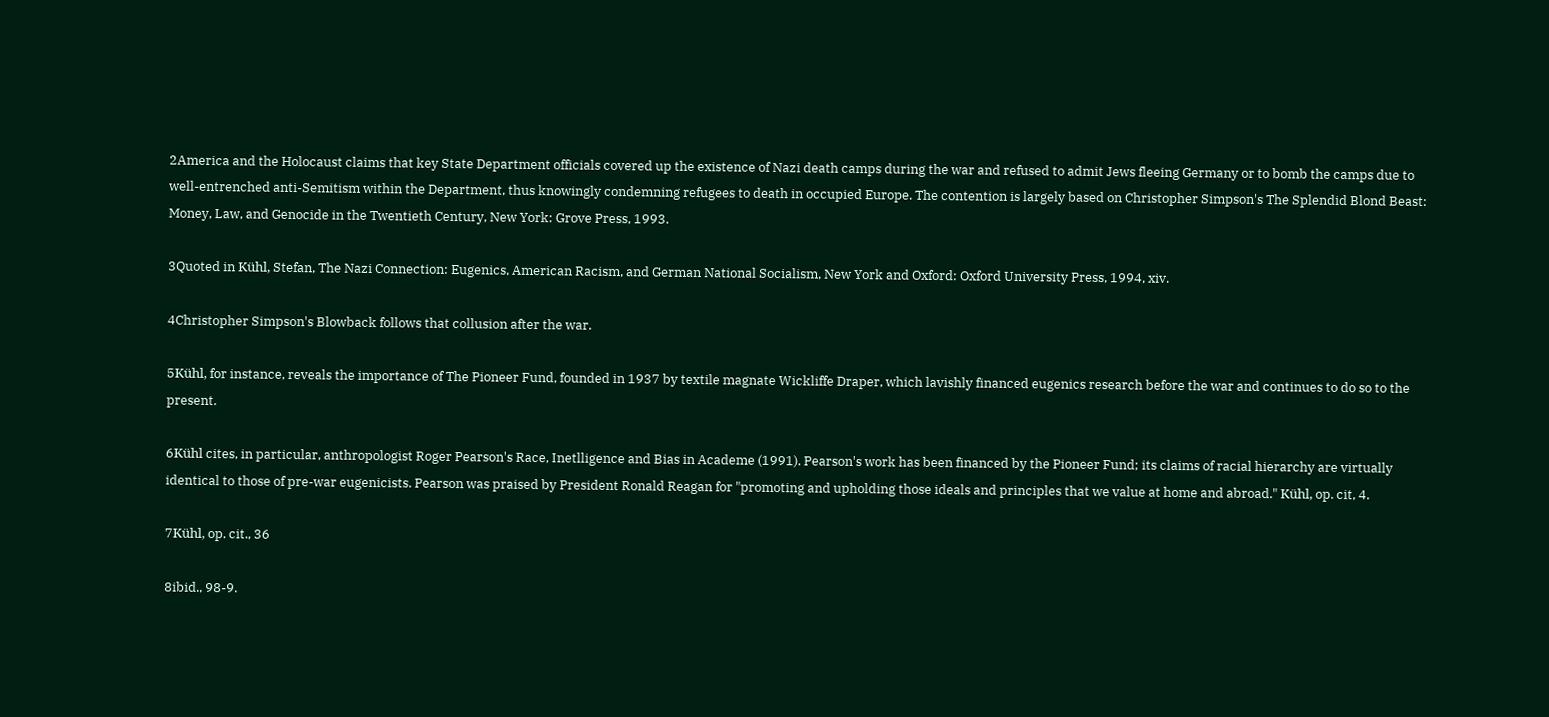2America and the Holocaust claims that key State Department officials covered up the existence of Nazi death camps during the war and refused to admit Jews fleeing Germany or to bomb the camps due to well-entrenched anti-Semitism within the Department, thus knowingly condemning refugees to death in occupied Europe. The contention is largely based on Christopher Simpson's The Splendid Blond Beast: Money, Law, and Genocide in the Twentieth Century, New York: Grove Press, 1993.

3Quoted in Kühl, Stefan, The Nazi Connection: Eugenics, American Racism, and German National Socialism, New York and Oxford: Oxford University Press, 1994, xiv.

4Christopher Simpson's Blowback follows that collusion after the war.

5Kühl, for instance, reveals the importance of The Pioneer Fund, founded in 1937 by textile magnate Wickliffe Draper, which lavishly financed eugenics research before the war and continues to do so to the present.

6Kühl cites, in particular, anthropologist Roger Pearson's Race, Inetlligence and Bias in Academe (1991). Pearson's work has been financed by the Pioneer Fund; its claims of racial hierarchy are virtually identical to those of pre-war eugenicists. Pearson was praised by President Ronald Reagan for "promoting and upholding those ideals and principles that we value at home and abroad." Kühl, op. cit, 4.

7Kühl, op. cit., 36

8ibid., 98-9.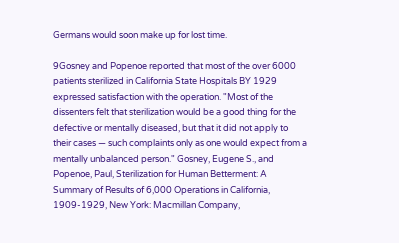Germans would soon make up for lost time.

9Gosney and Popenoe reported that most of the over 6000 patients sterilized in California State Hospitals BY 1929 expressed satisfaction with the operation. "Most of the dissenters felt that sterilization would be a good thing for the defective or mentally diseased, but that it did not apply to their cases — such complaints only as one would expect from a mentally unbalanced person." Gosney, Eugene S., and Popenoe, Paul, Sterilization for Human Betterment: A Summary of Results of 6,000 Operations in California, 1909-1929, New York: Macmillan Company,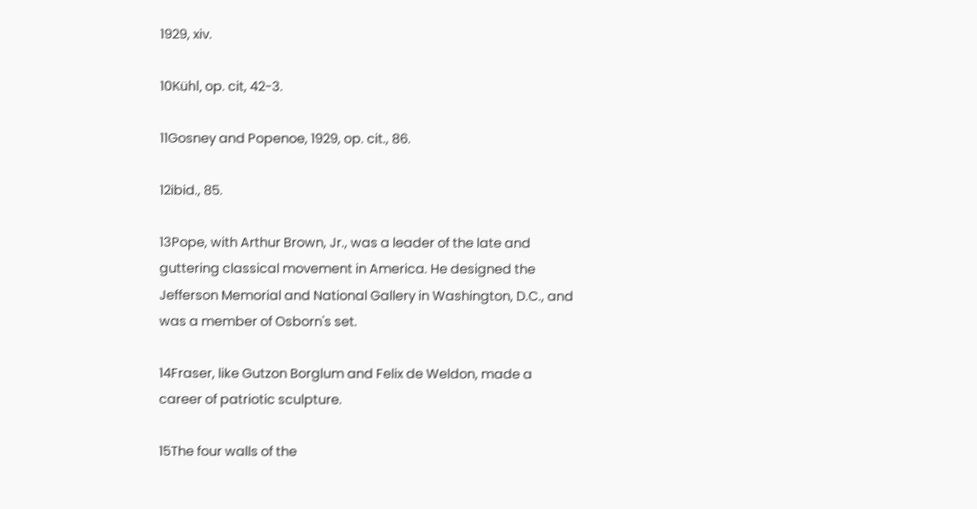1929, xiv.

10Kühl, op. cit, 42-3.

11Gosney and Popenoe, 1929, op. cit., 86.

12ibid., 85.

13Pope, with Arthur Brown, Jr., was a leader of the late and guttering classical movement in America. He designed the Jefferson Memorial and National Gallery in Washington, D.C., and was a member of Osborn's set.

14Fraser, like Gutzon Borglum and Felix de Weldon, made a career of patriotic sculpture.

15The four walls of the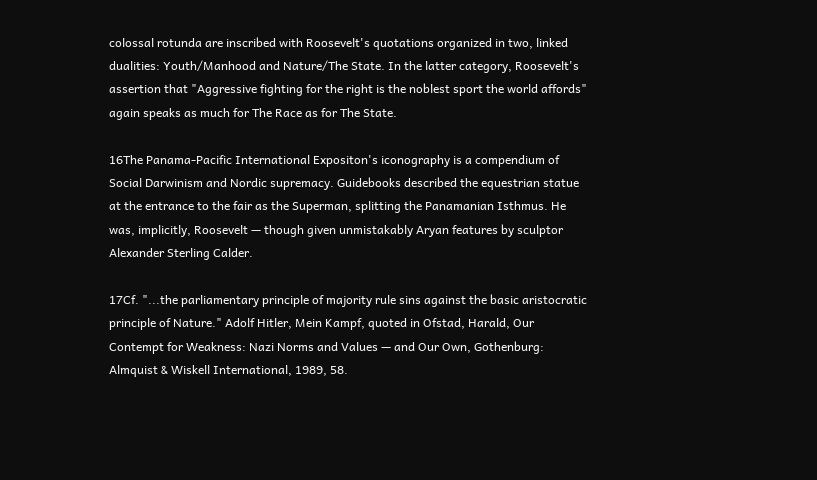colossal rotunda are inscribed with Roosevelt's quotations organized in two, linked dualities: Youth/Manhood and Nature/The State. In the latter category, Roosevelt's assertion that "Aggressive fighting for the right is the noblest sport the world affords" again speaks as much for The Race as for The State.

16The Panama-Pacific International Expositon's iconography is a compendium of Social Darwinism and Nordic supremacy. Guidebooks described the equestrian statue at the entrance to the fair as the Superman, splitting the Panamanian Isthmus. He was, implicitly, Roosevelt — though given unmistakably Aryan features by sculptor Alexander Sterling Calder.

17Cf. "...the parliamentary principle of majority rule sins against the basic aristocratic principle of Nature." Adolf Hitler, Mein Kampf, quoted in Ofstad, Harald, Our Contempt for Weakness: Nazi Norms and Values — and Our Own, Gothenburg: Almquist & Wiskell International, 1989, 58.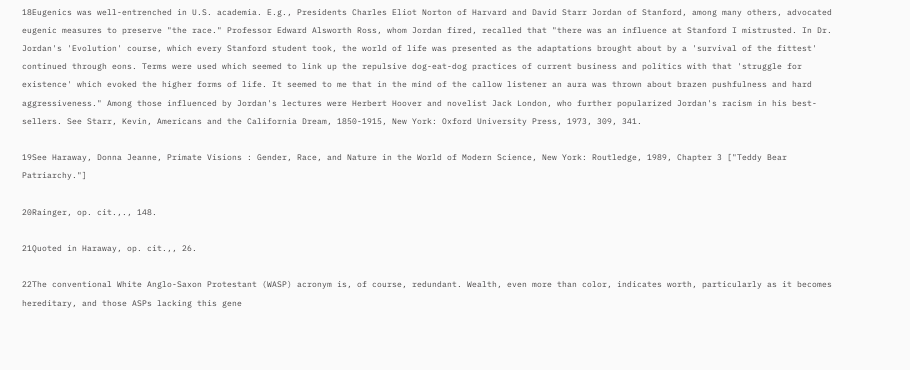18Eugenics was well-entrenched in U.S. academia. E.g., Presidents Charles Eliot Norton of Harvard and David Starr Jordan of Stanford, among many others, advocated eugenic measures to preserve "the race." Professor Edward Alsworth Ross, whom Jordan fired, recalled that "there was an influence at Stanford I mistrusted. In Dr. Jordan's 'Evolution' course, which every Stanford student took, the world of life was presented as the adaptations brought about by a 'survival of the fittest' continued through eons. Terms were used which seemed to link up the repulsive dog-eat-dog practices of current business and politics with that 'struggle for existence' which evoked the higher forms of life. It seemed to me that in the mind of the callow listener an aura was thrown about brazen pushfulness and hard aggressiveness." Among those influenced by Jordan's lectures were Herbert Hoover and novelist Jack London, who further popularized Jordan's racism in his best-sellers. See Starr, Kevin, Americans and the California Dream, 1850-1915, New York: Oxford University Press, 1973, 309, 341.

19See Haraway, Donna Jeanne, Primate Visions : Gender, Race, and Nature in the World of Modern Science, New York: Routledge, 1989, Chapter 3 ["Teddy Bear Patriarchy."]

20Rainger, op. cit.,., 148.

21Quoted in Haraway, op. cit.,, 26.

22The conventional White Anglo-Saxon Protestant (WASP) acronym is, of course, redundant. Wealth, even more than color, indicates worth, particularly as it becomes hereditary, and those ASPs lacking this gene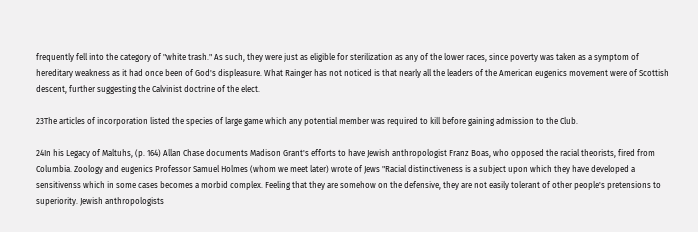frequently fell into the category of "white trash." As such, they were just as eligible for sterilization as any of the lower races, since poverty was taken as a symptom of hereditary weakness as it had once been of God's displeasure. What Rainger has not noticed is that nearly all the leaders of the American eugenics movement were of Scottish descent, further suggesting the Calvinist doctrine of the elect.

23The articles of incorporation listed the species of large game which any potential member was required to kill before gaining admission to the Club.

24In his Legacy of Maltuhs, (p. 164) Allan Chase documents Madison Grant's efforts to have Jewish anthropologist Franz Boas, who opposed the racial theorists, fired from Columbia. Zoology and eugenics Professor Samuel Holmes (whom we meet later) wrote of Jews "Racial distinctiveness is a subject upon which they have developed a sensitivenss which in some cases becomes a morbid complex. Feeling that they are somehow on the defensive, they are not easily tolerant of other people's pretensions to superiority. Jewish anthropologists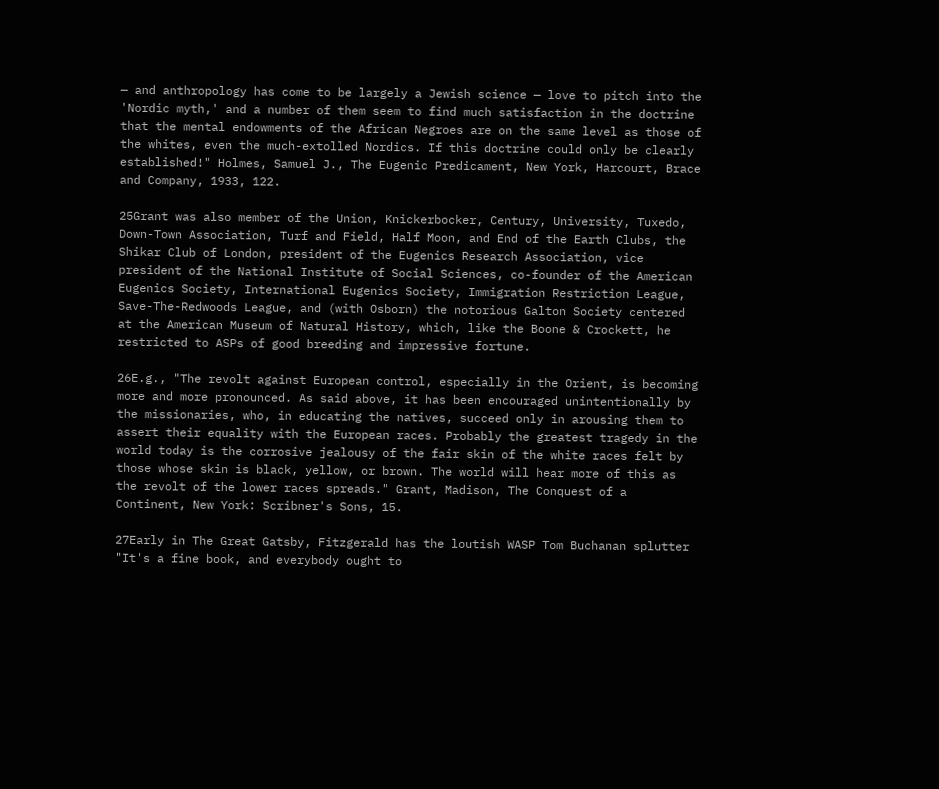— and anthropology has come to be largely a Jewish science — love to pitch into the 'Nordic myth,' and a number of them seem to find much satisfaction in the doctrine that the mental endowments of the African Negroes are on the same level as those of the whites, even the much-extolled Nordics. If this doctrine could only be clearly established!" Holmes, Samuel J., The Eugenic Predicament, New York, Harcourt, Brace and Company, 1933, 122.

25Grant was also member of the Union, Knickerbocker, Century, University, Tuxedo, Down-Town Association, Turf and Field, Half Moon, and End of the Earth Clubs, the Shikar Club of London, president of the Eugenics Research Association, vice president of the National Institute of Social Sciences, co-founder of the American Eugenics Society, International Eugenics Society, Immigration Restriction League, Save-The-Redwoods League, and (with Osborn) the notorious Galton Society centered at the American Museum of Natural History, which, like the Boone & Crockett, he restricted to ASPs of good breeding and impressive fortune.

26E.g., "The revolt against European control, especially in the Orient, is becoming more and more pronounced. As said above, it has been encouraged unintentionally by the missionaries, who, in educating the natives, succeed only in arousing them to assert their equality with the European races. Probably the greatest tragedy in the world today is the corrosive jealousy of the fair skin of the white races felt by those whose skin is black, yellow, or brown. The world will hear more of this as the revolt of the lower races spreads." Grant, Madison, The Conquest of a Continent, New York: Scribner's Sons, 15.

27Early in The Great Gatsby, Fitzgerald has the loutish WASP Tom Buchanan splutter "It's a fine book, and everybody ought to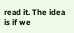read it. The idea is if we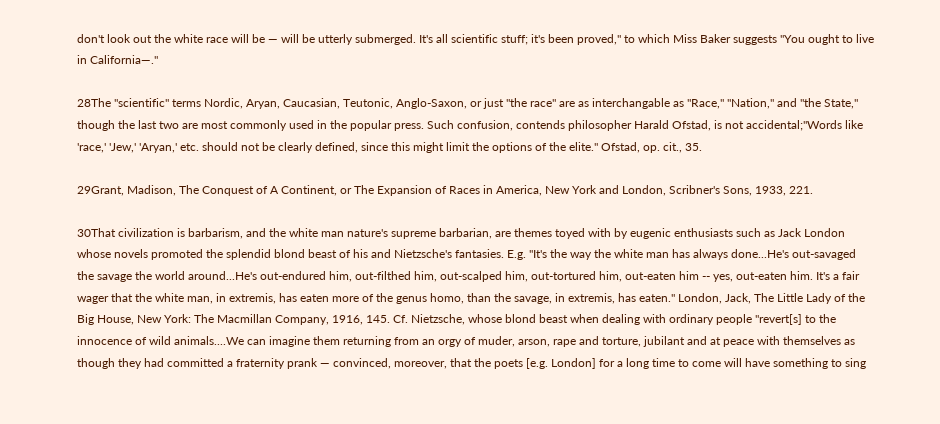don't look out the white race will be — will be utterly submerged. It's all scientific stuff; it's been proved," to which Miss Baker suggests "You ought to live in California—."

28The "scientific" terms Nordic, Aryan, Caucasian, Teutonic, Anglo-Saxon, or just "the race" are as interchangable as "Race," "Nation," and "the State," though the last two are most commonly used in the popular press. Such confusion, contends philosopher Harald Ofstad, is not accidental;"Words like 'race,' 'Jew,' 'Aryan,' etc. should not be clearly defined, since this might limit the options of the elite." Ofstad, op. cit., 35.

29Grant, Madison, The Conquest of A Continent, or The Expansion of Races in America, New York and London, Scribner's Sons, 1933, 221.

30That civilization is barbarism, and the white man nature's supreme barbarian, are themes toyed with by eugenic enthusiasts such as Jack London whose novels promoted the splendid blond beast of his and Nietzsche's fantasies. E.g. "It's the way the white man has always done...He's out-savaged the savage the world around...He's out-endured him, out-filthed him, out-scalped him, out-tortured him, out-eaten him -- yes, out-eaten him. It's a fair wager that the white man, in extremis, has eaten more of the genus homo, than the savage, in extremis, has eaten." London, Jack, The Little Lady of the Big House, New York: The Macmillan Company, 1916, 145. Cf. Nietzsche, whose blond beast when dealing with ordinary people "revert[s] to the innocence of wild animals....We can imagine them returning from an orgy of muder, arson, rape and torture, jubilant and at peace with themselves as though they had committed a fraternity prank — convinced, moreover, that the poets [e.g. London] for a long time to come will have something to sing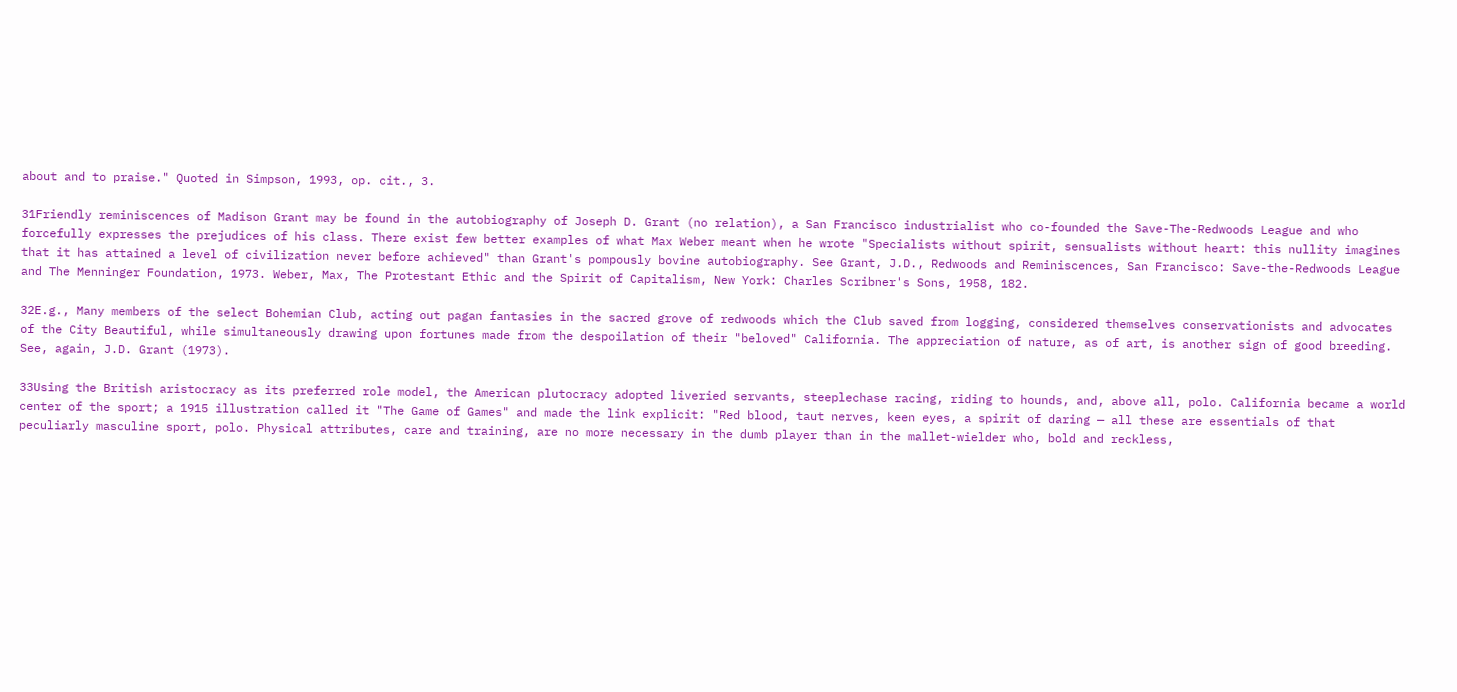about and to praise." Quoted in Simpson, 1993, op. cit., 3.

31Friendly reminiscences of Madison Grant may be found in the autobiography of Joseph D. Grant (no relation), a San Francisco industrialist who co-founded the Save-The-Redwoods League and who forcefully expresses the prejudices of his class. There exist few better examples of what Max Weber meant when he wrote "Specialists without spirit, sensualists without heart: this nullity imagines that it has attained a level of civilization never before achieved" than Grant's pompously bovine autobiography. See Grant, J.D., Redwoods and Reminiscences, San Francisco: Save-the-Redwoods League and The Menninger Foundation, 1973. Weber, Max, The Protestant Ethic and the Spirit of Capitalism, New York: Charles Scribner's Sons, 1958, 182.

32E.g., Many members of the select Bohemian Club, acting out pagan fantasies in the sacred grove of redwoods which the Club saved from logging, considered themselves conservationists and advocates of the City Beautiful, while simultaneously drawing upon fortunes made from the despoilation of their "beloved" California. The appreciation of nature, as of art, is another sign of good breeding. See, again, J.D. Grant (1973).

33Using the British aristocracy as its preferred role model, the American plutocracy adopted liveried servants, steeplechase racing, riding to hounds, and, above all, polo. California became a world center of the sport; a 1915 illustration called it "The Game of Games" and made the link explicit: "Red blood, taut nerves, keen eyes, a spirit of daring — all these are essentials of that peculiarly masculine sport, polo. Physical attributes, care and training, are no more necessary in the dumb player than in the mallet-wielder who, bold and reckless,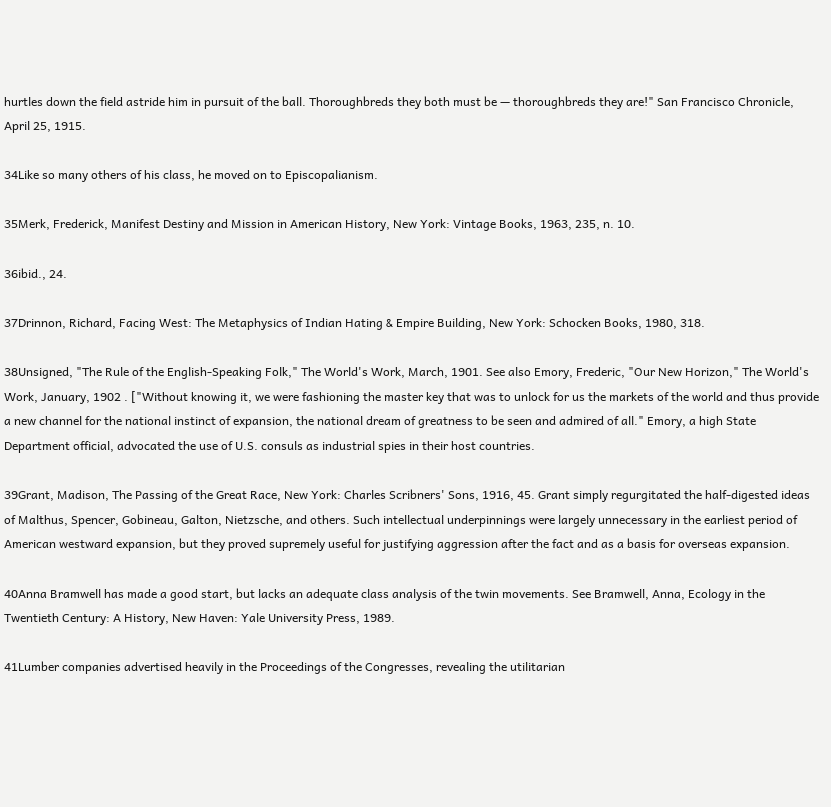hurtles down the field astride him in pursuit of the ball. Thoroughbreds they both must be — thoroughbreds they are!" San Francisco Chronicle, April 25, 1915.

34Like so many others of his class, he moved on to Episcopalianism.

35Merk, Frederick, Manifest Destiny and Mission in American History, New York: Vintage Books, 1963, 235, n. 10.

36ibid., 24.

37Drinnon, Richard, Facing West: The Metaphysics of Indian Hating & Empire Building, New York: Schocken Books, 1980, 318.

38Unsigned, "The Rule of the English-Speaking Folk," The World's Work, March, 1901. See also Emory, Frederic, "Our New Horizon," The World's Work, January, 1902 . ["Without knowing it, we were fashioning the master key that was to unlock for us the markets of the world and thus provide a new channel for the national instinct of expansion, the national dream of greatness to be seen and admired of all." Emory, a high State Department official, advocated the use of U.S. consuls as industrial spies in their host countries.

39Grant, Madison, The Passing of the Great Race, New York: Charles Scribners' Sons, 1916, 45. Grant simply regurgitated the half-digested ideas of Malthus, Spencer, Gobineau, Galton, Nietzsche, and others. Such intellectual underpinnings were largely unnecessary in the earliest period of American westward expansion, but they proved supremely useful for justifying aggression after the fact and as a basis for overseas expansion.

40Anna Bramwell has made a good start, but lacks an adequate class analysis of the twin movements. See Bramwell, Anna, Ecology in the Twentieth Century: A History, New Haven: Yale University Press, 1989.

41Lumber companies advertised heavily in the Proceedings of the Congresses, revealing the utilitarian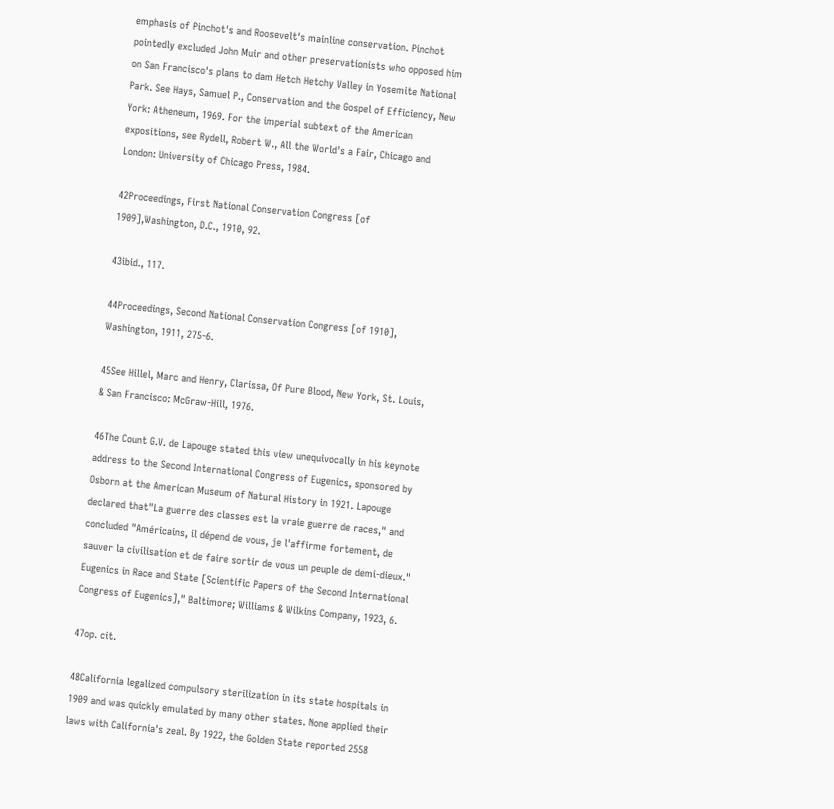emphasis of Pinchot's and Roosevelt's mainline conservation. Pinchot pointedly excluded John Muir and other preservationists who opposed him on San Francisco's plans to dam Hetch Hetchy Valley in Yosemite National Park. See Hays, Samuel P., Conservation and the Gospel of Efficiency, New York: Atheneum, 1969. For the imperial subtext of the American expositions, see Rydell, Robert W., All the World's a Fair, Chicago and London: University of Chicago Press, 1984.

42Proceedings, First National Conservation Congress [of 1909],Washington, D.C., 1910, 92.

43ibid., 117.

44Proceedings, Second National Conservation Congress [of 1910], Washington, 1911, 275-6.

45See Hillel, Marc and Henry, Clarissa, Of Pure Blood, New York, St. Louis, & San Francisco: McGraw-Hill, 1976.

46The Count G.V. de Lapouge stated this view unequivocally in his keynote address to the Second International Congress of Eugenics, sponsored by Osborn at the American Museum of Natural History in 1921. Lapouge declared that"La guerre des classes est la vraie guerre de races," and concluded "Américains, il dépend de vous, je l'affirme fortement, de sauver la civilisation et de faire sortir de vous un peuple de demi-dieux." Eugenics in Race and State [Scientific Papers of the Second International Congress of Eugenics]," Baltimore; Williams & Wilkins Company, 1923, 6.

47op. cit.

48California legalized compulsory sterilization in its state hospitals in 1909 and was quickly emulated by many other states. None applied their laws with California's zeal. By 1922, the Golden State reported 2558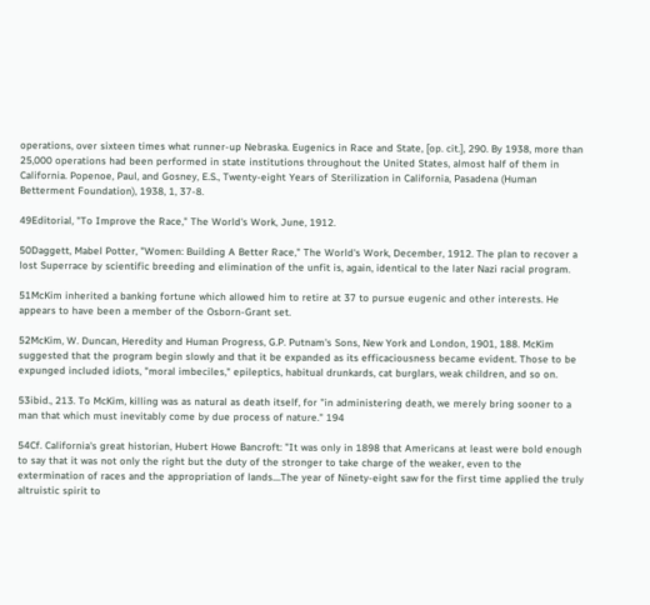operations, over sixteen times what runner-up Nebraska. Eugenics in Race and State, [op. cit.], 290. By 1938, more than 25,000 operations had been performed in state institutions throughout the United States, almost half of them in California. Popenoe, Paul, and Gosney, E.S., Twenty-eight Years of Sterilization in California, Pasadena (Human Betterment Foundation), 1938, 1, 37-8.

49Editorial, "To Improve the Race," The World's Work, June, 1912.

50Daggett, Mabel Potter, "Women: Building A Better Race," The World's Work, December, 1912. The plan to recover a lost Superrace by scientific breeding and elimination of the unfit is, again, identical to the later Nazi racial program.

51McKim inherited a banking fortune which allowed him to retire at 37 to pursue eugenic and other interests. He appears to have been a member of the Osborn-Grant set.

52McKim, W. Duncan, Heredity and Human Progress, G.P. Putnam's Sons, New York and London, 1901, 188. McKim suggested that the program begin slowly and that it be expanded as its efficaciousness became evident. Those to be expunged included idiots, "moral imbeciles," epileptics, habitual drunkards, cat burglars, weak children, and so on.

53ibid., 213. To McKim, killing was as natural as death itself, for "in administering death, we merely bring sooner to a man that which must inevitably come by due process of nature." 194

54Cf. California's great historian, Hubert Howe Bancroft: "It was only in 1898 that Americans at least were bold enough to say that it was not only the right but the duty of the stronger to take charge of the weaker, even to the extermination of races and the appropriation of lands....The year of Ninety-eight saw for the first time applied the truly altruistic spirit to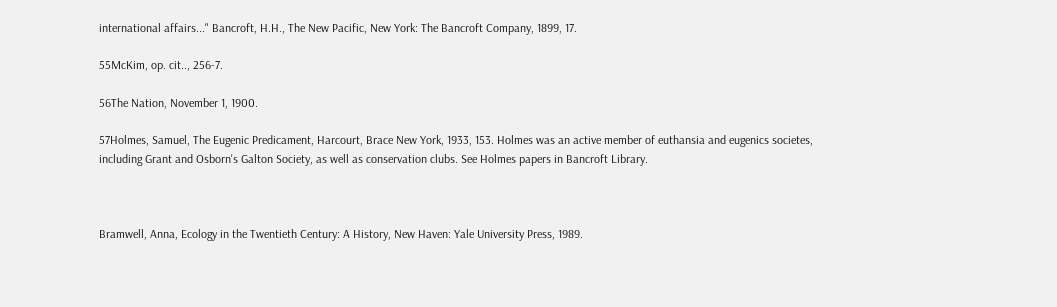international affairs..." Bancroft, H.H., The New Pacific, New York: The Bancroft Company, 1899, 17.

55McKim, op. cit.., 256-7.

56The Nation, November 1, 1900.

57Holmes, Samuel, The Eugenic Predicament, Harcourt, Brace New York, 1933, 153. Holmes was an active member of euthansia and eugenics societes, including Grant and Osborn's Galton Society, as well as conservation clubs. See Holmes papers in Bancroft Library.



Bramwell, Anna, Ecology in the Twentieth Century: A History, New Haven: Yale University Press, 1989.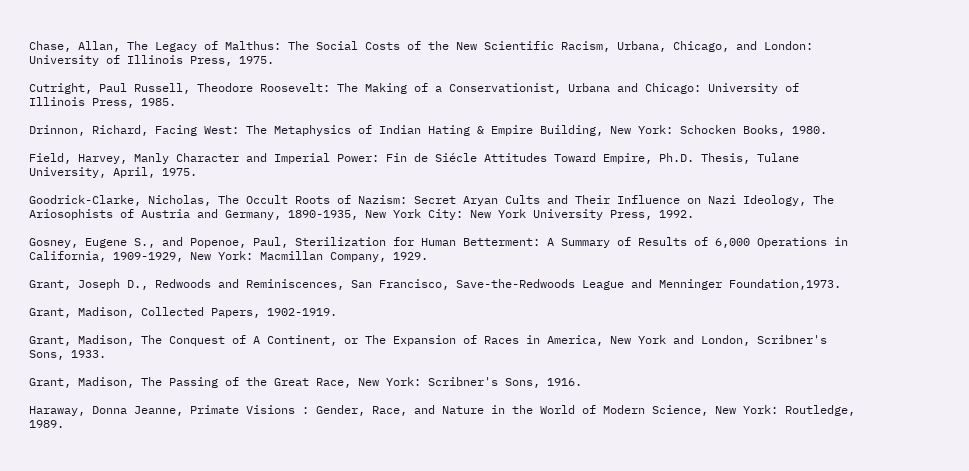Chase, Allan, The Legacy of Malthus: The Social Costs of the New Scientific Racism, Urbana, Chicago, and London: University of Illinois Press, 1975.

Cutright, Paul Russell, Theodore Roosevelt: The Making of a Conservationist, Urbana and Chicago: University of Illinois Press, 1985.

Drinnon, Richard, Facing West: The Metaphysics of Indian Hating & Empire Building, New York: Schocken Books, 1980.

Field, Harvey, Manly Character and Imperial Power: Fin de Siécle Attitudes Toward Empire, Ph.D. Thesis, Tulane University, April, 1975.

Goodrick-Clarke, Nicholas, The Occult Roots of Nazism: Secret Aryan Cults and Their Influence on Nazi Ideology, The Ariosophists of Austria and Germany, 1890-1935, New York City: New York University Press, 1992.

Gosney, Eugene S., and Popenoe, Paul, Sterilization for Human Betterment: A Summary of Results of 6,000 Operations in California, 1909-1929, New York: Macmillan Company, 1929.

Grant, Joseph D., Redwoods and Reminiscences, San Francisco, Save-the-Redwoods League and Menninger Foundation,1973.

Grant, Madison, Collected Papers, 1902-1919.

Grant, Madison, The Conquest of A Continent, or The Expansion of Races in America, New York and London, Scribner's Sons, 1933.

Grant, Madison, The Passing of the Great Race, New York: Scribner's Sons, 1916.

Haraway, Donna Jeanne, Primate Visions : Gender, Race, and Nature in the World of Modern Science, New York: Routledge, 1989.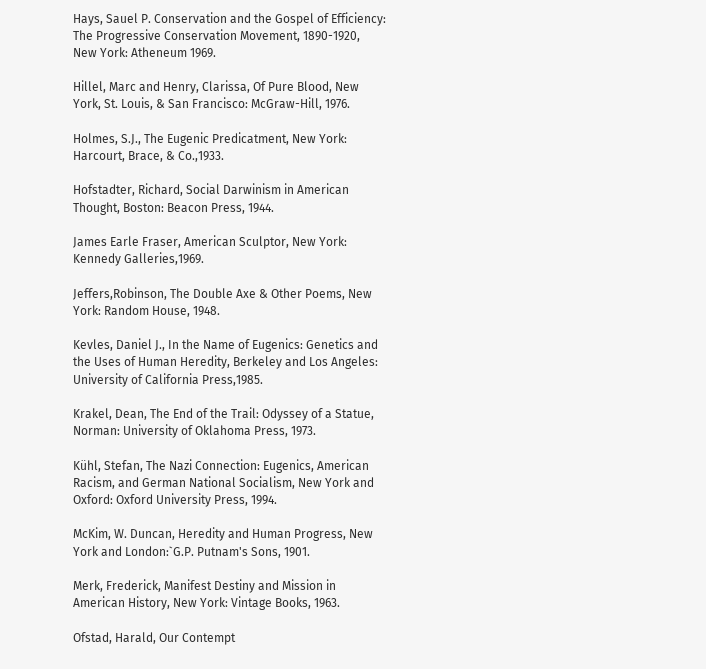Hays, Sauel P. Conservation and the Gospel of Efficiency: The Progressive Conservation Movement, 1890-1920, New York: Atheneum 1969.

Hillel, Marc and Henry, Clarissa, Of Pure Blood, New York, St. Louis, & San Francisco: McGraw-Hill, 1976.

Holmes, S.J., The Eugenic Predicatment, New York: Harcourt, Brace, & Co.,1933.

Hofstadter, Richard, Social Darwinism in American Thought, Boston: Beacon Press, 1944.

James Earle Fraser, American Sculptor, New York: Kennedy Galleries,1969.

Jeffers,Robinson, The Double Axe & Other Poems, New York: Random House, 1948.

Kevles, Daniel J., In the Name of Eugenics: Genetics and the Uses of Human Heredity, Berkeley and Los Angeles: University of California Press,1985.

Krakel, Dean, The End of the Trail: Odyssey of a Statue, Norman: University of Oklahoma Press, 1973.

Kühl, Stefan, The Nazi Connection: Eugenics, American Racism, and German National Socialism, New York and Oxford: Oxford University Press, 1994.

McKim, W. Duncan, Heredity and Human Progress, New York and London:`G.P. Putnam's Sons, 1901.

Merk, Frederick, Manifest Destiny and Mission in American History, New York: Vintage Books, 1963.

Ofstad, Harald, Our Contempt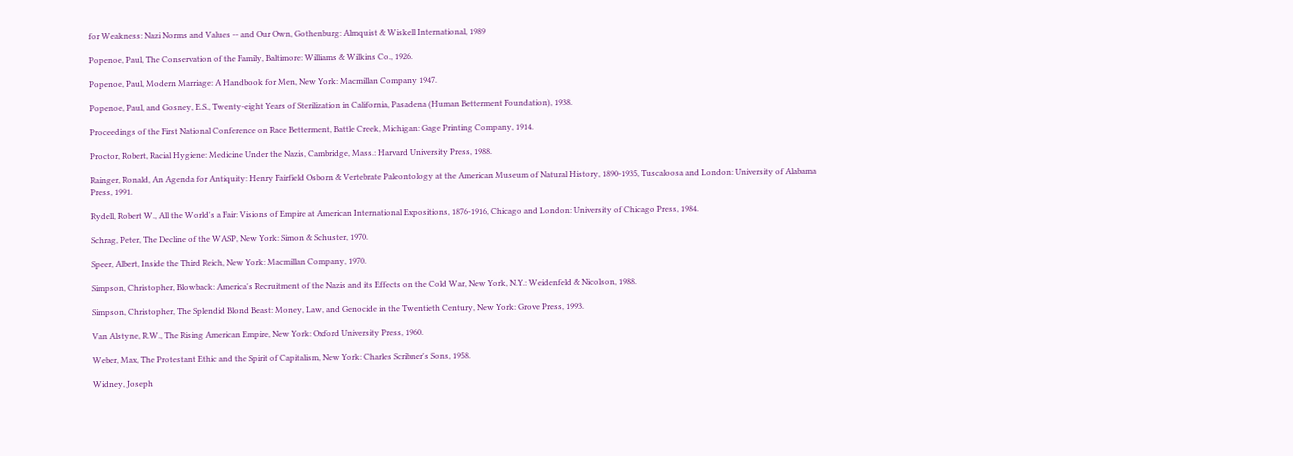for Weakness: Nazi Norms and Values -- and Our Own, Gothenburg: Almquist & Wiskell International, 1989

Popenoe, Paul, The Conservation of the Family, Baltimore: Williams & Wilkins Co., 1926.

Popenoe, Paul, Modern Marriage: A Handbook for Men, New York: Macmillan Company 1947.

Popenoe, Paul, and Gosney, E.S., Twenty-eight Years of Sterilization in California, Pasadena (Human Betterment Foundation), 1938.

Proceedings of the First National Conference on Race Betterment, Battle Creek, Michigan: Gage Printing Company, 1914.

Proctor, Robert, Racial Hygiene: Medicine Under the Nazis, Cambridge, Mass.: Harvard University Press, 1988.

Rainger, Ronald, An Agenda for Antiquity: Henry Fairfield Osborn & Vertebrate Paleontology at the American Museum of Natural History, 1890-1935, Tuscaloosa and London: University of Alabama Press, 1991.

Rydell, Robert W., All the World's a Fair: Visions of Empire at American International Expositions, 1876-1916, Chicago and London: University of Chicago Press, 1984.

Schrag, Peter, The Decline of the WASP, New York: Simon & Schuster, 1970.

Speer, Albert, Inside the Third Reich, New York: Macmillan Company, 1970.

Simpson, Christopher, Blowback: America's Recruitment of the Nazis and its Effects on the Cold War, New York, N.Y.: Weidenfeld & Nicolson, 1988.

Simpson, Christopher, The Splendid Blond Beast: Money, Law, and Genocide in the Twentieth Century, New York: Grove Press, 1993.

Van Alstyne, R.W., The Rising American Empire, New York: Oxford University Press, 1960.

Weber, Max, The Protestant Ethic and the Spirit of Capitalism, New York: Charles Scribner's Sons, 1958.

Widney, Joseph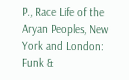P., Race Life of the Aryan Peoples, New York and London: Funk &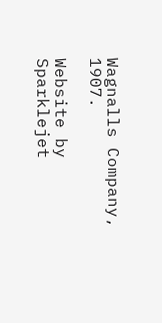Wagnalls Company, 1907.

Website by Sparklejet